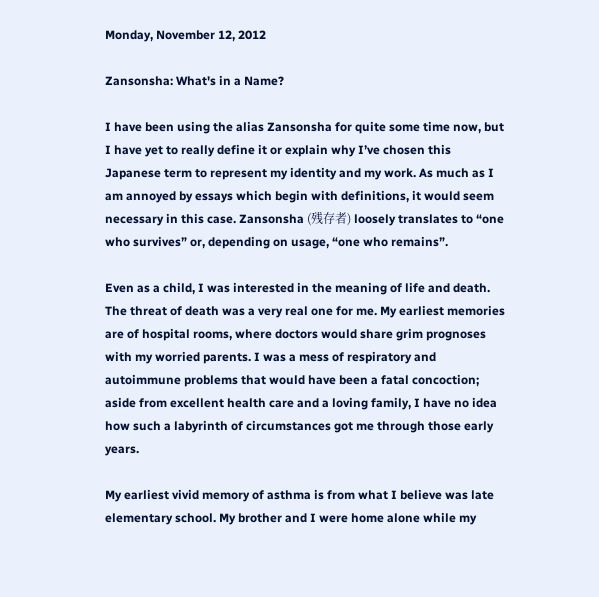Monday, November 12, 2012

Zansonsha: What's in a Name?

I have been using the alias Zansonsha for quite some time now, but I have yet to really define it or explain why I’ve chosen this Japanese term to represent my identity and my work. As much as I am annoyed by essays which begin with definitions, it would seem necessary in this case. Zansonsha (残存者) loosely translates to “one who survives” or, depending on usage, “one who remains”.

Even as a child, I was interested in the meaning of life and death. The threat of death was a very real one for me. My earliest memories are of hospital rooms, where doctors would share grim prognoses with my worried parents. I was a mess of respiratory and autoimmune problems that would have been a fatal concoction; aside from excellent health care and a loving family, I have no idea how such a labyrinth of circumstances got me through those early years.

My earliest vivid memory of asthma is from what I believe was late elementary school. My brother and I were home alone while my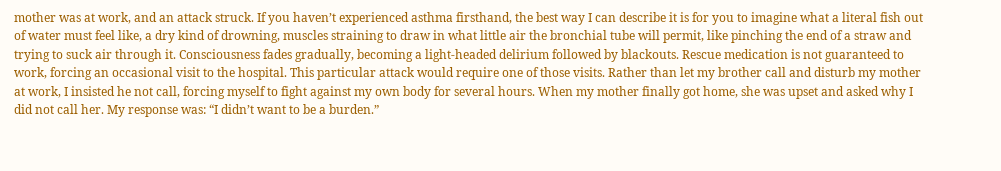mother was at work, and an attack struck. If you haven’t experienced asthma firsthand, the best way I can describe it is for you to imagine what a literal fish out of water must feel like, a dry kind of drowning, muscles straining to draw in what little air the bronchial tube will permit, like pinching the end of a straw and trying to suck air through it. Consciousness fades gradually, becoming a light-headed delirium followed by blackouts. Rescue medication is not guaranteed to work, forcing an occasional visit to the hospital. This particular attack would require one of those visits. Rather than let my brother call and disturb my mother at work, I insisted he not call, forcing myself to fight against my own body for several hours. When my mother finally got home, she was upset and asked why I did not call her. My response was: “I didn’t want to be a burden.”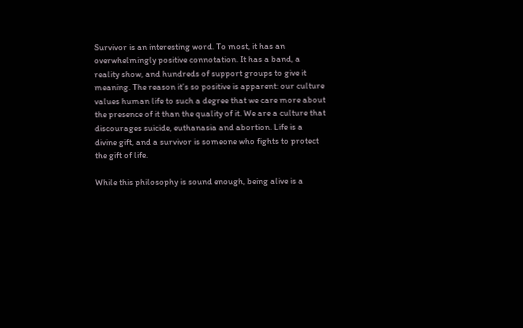Survivor is an interesting word. To most, it has an overwhelmingly positive connotation. It has a band, a reality show, and hundreds of support groups to give it meaning. The reason it’s so positive is apparent: our culture values human life to such a degree that we care more about the presence of it than the quality of it. We are a culture that discourages suicide, euthanasia and abortion. Life is a divine gift, and a survivor is someone who fights to protect the gift of life.

While this philosophy is sound enough, being alive is a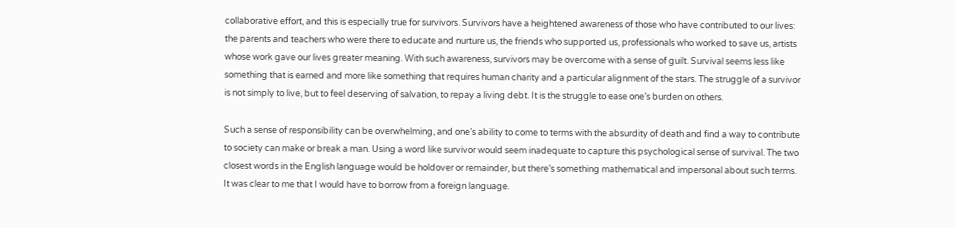collaborative effort, and this is especially true for survivors. Survivors have a heightened awareness of those who have contributed to our lives: the parents and teachers who were there to educate and nurture us, the friends who supported us, professionals who worked to save us, artists whose work gave our lives greater meaning. With such awareness, survivors may be overcome with a sense of guilt. Survival seems less like something that is earned and more like something that requires human charity and a particular alignment of the stars. The struggle of a survivor is not simply to live, but to feel deserving of salvation, to repay a living debt. It is the struggle to ease one’s burden on others.

Such a sense of responsibility can be overwhelming, and one’s ability to come to terms with the absurdity of death and find a way to contribute to society can make or break a man. Using a word like survivor would seem inadequate to capture this psychological sense of survival. The two closest words in the English language would be holdover or remainder, but there’s something mathematical and impersonal about such terms. It was clear to me that I would have to borrow from a foreign language.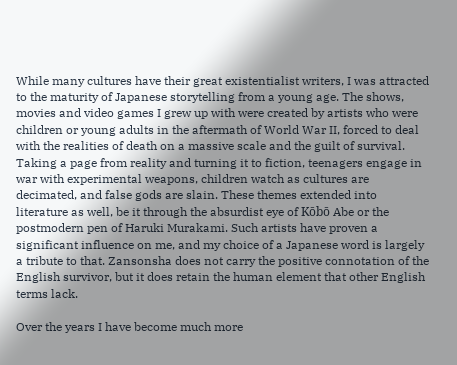While many cultures have their great existentialist writers, I was attracted to the maturity of Japanese storytelling from a young age. The shows, movies and video games I grew up with were created by artists who were children or young adults in the aftermath of World War II, forced to deal with the realities of death on a massive scale and the guilt of survival. Taking a page from reality and turning it to fiction, teenagers engage in war with experimental weapons, children watch as cultures are decimated, and false gods are slain. These themes extended into literature as well, be it through the absurdist eye of Kōbō Abe or the postmodern pen of Haruki Murakami. Such artists have proven a significant influence on me, and my choice of a Japanese word is largely a tribute to that. Zansonsha does not carry the positive connotation of the English survivor, but it does retain the human element that other English terms lack.

Over the years I have become much more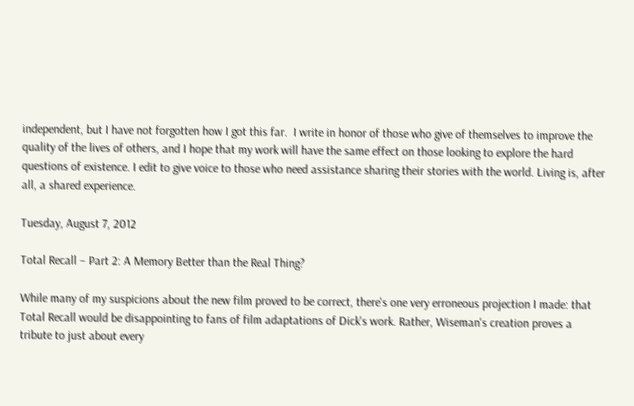independent, but I have not forgotten how I got this far.  I write in honor of those who give of themselves to improve the quality of the lives of others, and I hope that my work will have the same effect on those looking to explore the hard questions of existence. I edit to give voice to those who need assistance sharing their stories with the world. Living is, after all, a shared experience.

Tuesday, August 7, 2012

Total Recall – Part 2: A Memory Better than the Real Thing?

While many of my suspicions about the new film proved to be correct, there's one very erroneous projection I made: that Total Recall would be disappointing to fans of film adaptations of Dick's work. Rather, Wiseman's creation proves a tribute to just about every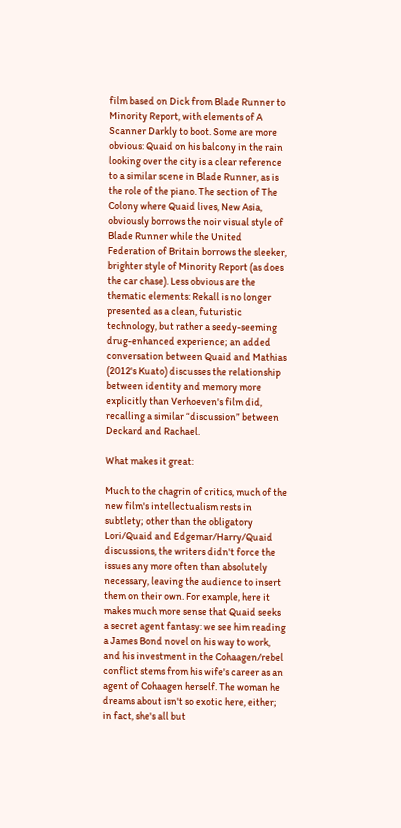film based on Dick from Blade Runner to Minority Report, with elements of A Scanner Darkly to boot. Some are more obvious: Quaid on his balcony in the rain looking over the city is a clear reference to a similar scene in Blade Runner, as is the role of the piano. The section of The Colony where Quaid lives, New Asia, obviously borrows the noir visual style of Blade Runner while the United Federation of Britain borrows the sleeker, brighter style of Minority Report (as does the car chase). Less obvious are the thematic elements: Rekall is no longer presented as a clean, futuristic technology, but rather a seedy-seeming drug-enhanced experience; an added conversation between Quaid and Mathias (2012's Kuato) discusses the relationship between identity and memory more explicitly than Verhoeven's film did, recalling a similar “discussion” between Deckard and Rachael.

What makes it great:

Much to the chagrin of critics, much of the new film's intellectualism rests in subtlety; other than the obligatory Lori/Quaid and Edgemar/Harry/Quaid discussions, the writers didn't force the issues any more often than absolutely necessary, leaving the audience to insert them on their own. For example, here it makes much more sense that Quaid seeks a secret agent fantasy: we see him reading a James Bond novel on his way to work, and his investment in the Cohaagen/rebel conflict stems from his wife's career as an agent of Cohaagen herself. The woman he dreams about isn't so exotic here, either; in fact, she's all but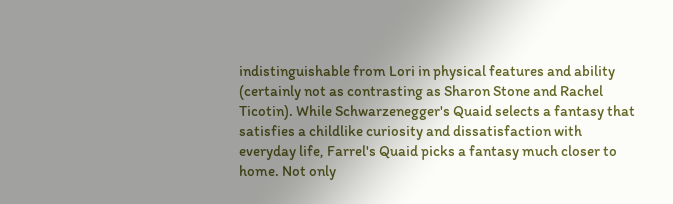indistinguishable from Lori in physical features and ability (certainly not as contrasting as Sharon Stone and Rachel Ticotin). While Schwarzenegger's Quaid selects a fantasy that satisfies a childlike curiosity and dissatisfaction with everyday life, Farrel's Quaid picks a fantasy much closer to home. Not only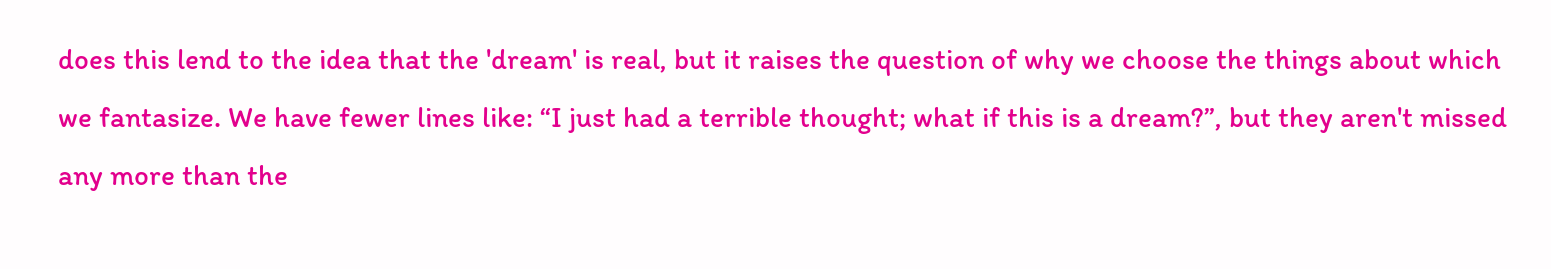does this lend to the idea that the 'dream' is real, but it raises the question of why we choose the things about which we fantasize. We have fewer lines like: “I just had a terrible thought; what if this is a dream?”, but they aren't missed any more than the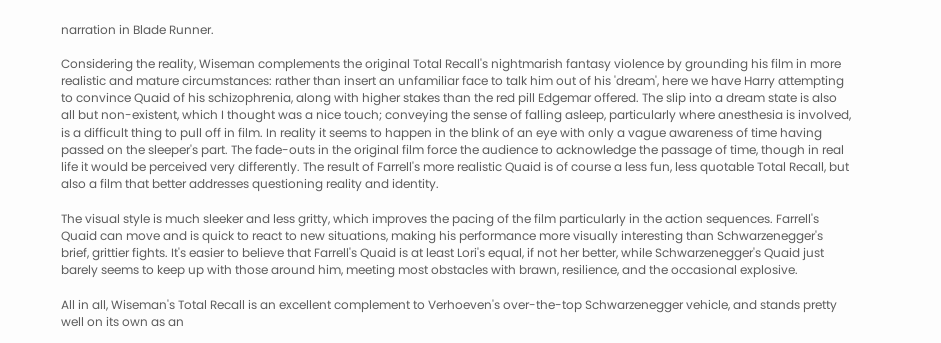narration in Blade Runner.

Considering the reality, Wiseman complements the original Total Recall's nightmarish fantasy violence by grounding his film in more realistic and mature circumstances: rather than insert an unfamiliar face to talk him out of his 'dream', here we have Harry attempting to convince Quaid of his schizophrenia, along with higher stakes than the red pill Edgemar offered. The slip into a dream state is also all but non-existent, which I thought was a nice touch; conveying the sense of falling asleep, particularly where anesthesia is involved, is a difficult thing to pull off in film. In reality it seems to happen in the blink of an eye with only a vague awareness of time having passed on the sleeper's part. The fade-outs in the original film force the audience to acknowledge the passage of time, though in real life it would be perceived very differently. The result of Farrell's more realistic Quaid is of course a less fun, less quotable Total Recall, but also a film that better addresses questioning reality and identity.

The visual style is much sleeker and less gritty, which improves the pacing of the film particularly in the action sequences. Farrell's Quaid can move and is quick to react to new situations, making his performance more visually interesting than Schwarzenegger's brief, grittier fights. It's easier to believe that Farrell's Quaid is at least Lori's equal, if not her better, while Schwarzenegger's Quaid just barely seems to keep up with those around him, meeting most obstacles with brawn, resilience, and the occasional explosive.

All in all, Wiseman's Total Recall is an excellent complement to Verhoeven's over-the-top Schwarzenegger vehicle, and stands pretty well on its own as an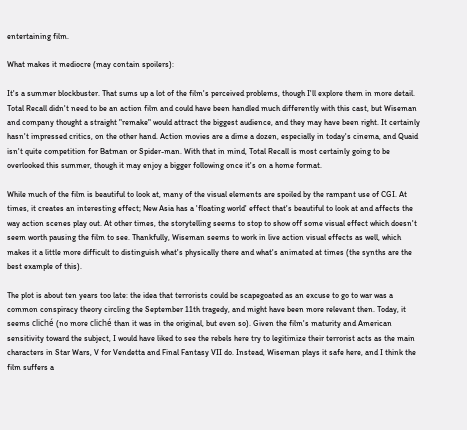entertaining film.

What makes it mediocre (may contain spoilers):

It's a summer blockbuster. That sums up a lot of the film's perceived problems, though I'll explore them in more detail. Total Recall didn't need to be an action film and could have been handled much differently with this cast, but Wiseman and company thought a straight "remake" would attract the biggest audience, and they may have been right. It certainly hasn't impressed critics, on the other hand. Action movies are a dime a dozen, especially in today's cinema, and Quaid isn't quite competition for Batman or Spider-man. With that in mind, Total Recall is most certainly going to be overlooked this summer, though it may enjoy a bigger following once it's on a home format.

While much of the film is beautiful to look at, many of the visual elements are spoiled by the rampant use of CGI. At times, it creates an interesting effect; New Asia has a 'floating world' effect that's beautiful to look at and affects the way action scenes play out. At other times, the storytelling seems to stop to show off some visual effect which doesn't seem worth pausing the film to see. Thankfully, Wiseman seems to work in live action visual effects as well, which makes it a little more difficult to distinguish what's physically there and what's animated at times (the synths are the best example of this).

The plot is about ten years too late: the idea that terrorists could be scapegoated as an excuse to go to war was a common conspiracy theory circling the September 11th tragedy, and might have been more relevant then. Today, it seems cliché (no more cliché than it was in the original, but even so). Given the film's maturity and American sensitivity toward the subject, I would have liked to see the rebels here try to legitimize their terrorist acts as the main characters in Star Wars, V for Vendetta and Final Fantasy VII do. Instead, Wiseman plays it safe here, and I think the film suffers a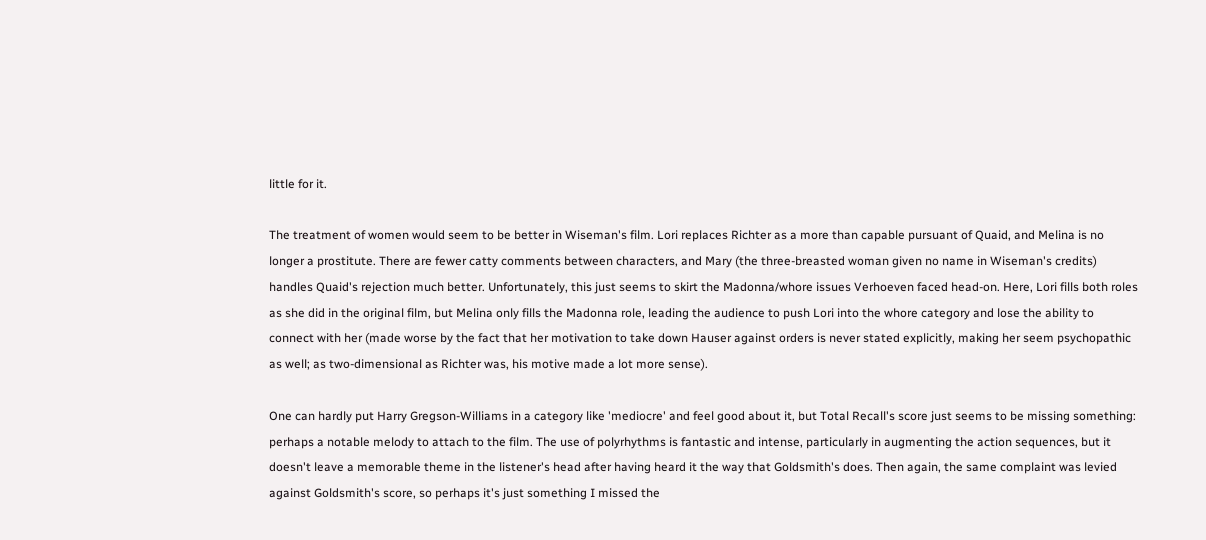little for it.

The treatment of women would seem to be better in Wiseman's film. Lori replaces Richter as a more than capable pursuant of Quaid, and Melina is no longer a prostitute. There are fewer catty comments between characters, and Mary (the three-breasted woman given no name in Wiseman's credits) handles Quaid's rejection much better. Unfortunately, this just seems to skirt the Madonna/whore issues Verhoeven faced head-on. Here, Lori fills both roles as she did in the original film, but Melina only fills the Madonna role, leading the audience to push Lori into the whore category and lose the ability to connect with her (made worse by the fact that her motivation to take down Hauser against orders is never stated explicitly, making her seem psychopathic as well; as two-dimensional as Richter was, his motive made a lot more sense).

One can hardly put Harry Gregson-Williams in a category like 'mediocre' and feel good about it, but Total Recall's score just seems to be missing something: perhaps a notable melody to attach to the film. The use of polyrhythms is fantastic and intense, particularly in augmenting the action sequences, but it doesn't leave a memorable theme in the listener's head after having heard it the way that Goldsmith's does. Then again, the same complaint was levied against Goldsmith's score, so perhaps it's just something I missed the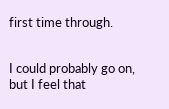first time through.


I could probably go on, but I feel that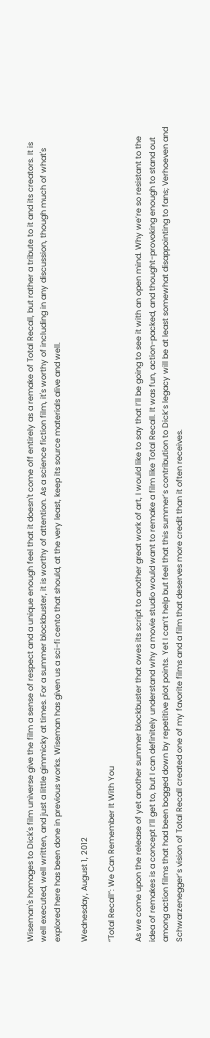Wiseman's homages to Dick's film universe give the film a sense of respect and a unique enough feel that it doesn't come off entirely as a remake of Total Recall, but rather a tribute to it and its creators. It is well executed, well written, and just a little gimmicky at times. For a summer blockbuster, it is worthy of attention. As a science fiction film, it's worthy of including in any discussion, though much of what's explored here has been done in previous works. Wiseman has given us a sci-fi cento that should, at the very least, keep its source materials alive and well.

Wednesday, August 1, 2012

“Total Recall”: We Can Remember It With You

As we come upon the release of yet another summer blockbuster that owes its script to another great work of art, I would like to say that I’ll be going to see it with an open mind. Why we’re so resistant to the idea of remakes is a concept I’ll get to, but I can definitely understand why a movie studio would want to remake a film like Total Recall. It was fun, action-packed, and thought-provoking enough to stand out among action films that had been bogged down by repetitive plot points. Yet I can’t help but feel that this summer’s contribution to Dick’s legacy will be at least somewhat disappointing to fans; Verhoeven and Schwarzenegger’s vision of Total Recall created one of my favorite films and a film that deserves more credit than it often receives.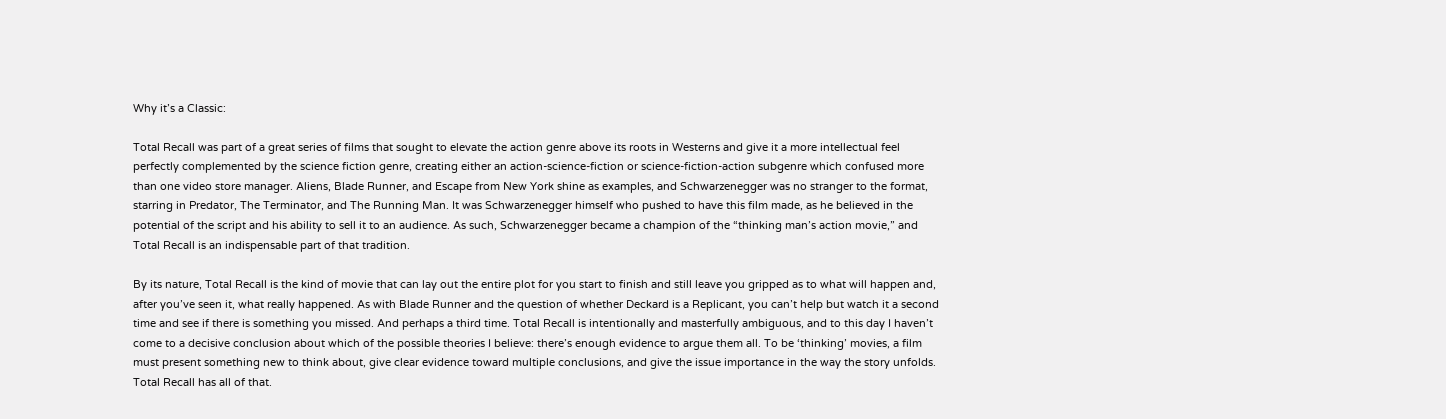Why it’s a Classic:

Total Recall was part of a great series of films that sought to elevate the action genre above its roots in Westerns and give it a more intellectual feel perfectly complemented by the science fiction genre, creating either an action-science-fiction or science-fiction-action subgenre which confused more than one video store manager. Aliens, Blade Runner, and Escape from New York shine as examples, and Schwarzenegger was no stranger to the format, starring in Predator, The Terminator, and The Running Man. It was Schwarzenegger himself who pushed to have this film made, as he believed in the potential of the script and his ability to sell it to an audience. As such, Schwarzenegger became a champion of the “thinking man’s action movie,” and Total Recall is an indispensable part of that tradition.

By its nature, Total Recall is the kind of movie that can lay out the entire plot for you start to finish and still leave you gripped as to what will happen and, after you’ve seen it, what really happened. As with Blade Runner and the question of whether Deckard is a Replicant, you can’t help but watch it a second time and see if there is something you missed. And perhaps a third time. Total Recall is intentionally and masterfully ambiguous, and to this day I haven’t come to a decisive conclusion about which of the possible theories I believe: there’s enough evidence to argue them all. To be ‘thinking’ movies, a film must present something new to think about, give clear evidence toward multiple conclusions, and give the issue importance in the way the story unfolds. Total Recall has all of that.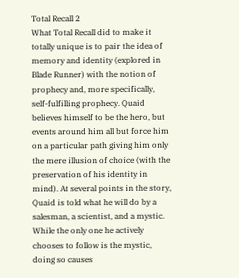Total Recall 2
What Total Recall did to make it totally unique is to pair the idea of memory and identity (explored in Blade Runner) with the notion of prophecy and, more specifically, self-fulfilling prophecy. Quaid believes himself to be the hero, but events around him all but force him on a particular path giving him only the mere illusion of choice (with the preservation of his identity in mind). At several points in the story, Quaid is told what he will do by a salesman, a scientist, and a mystic. While the only one he actively chooses to follow is the mystic, doing so causes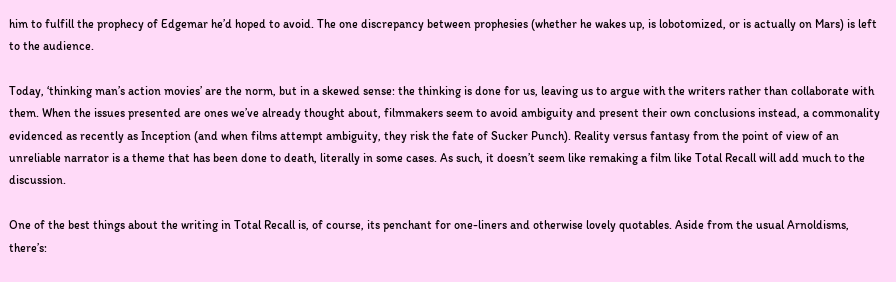him to fulfill the prophecy of Edgemar he’d hoped to avoid. The one discrepancy between prophesies (whether he wakes up, is lobotomized, or is actually on Mars) is left to the audience.

Today, ‘thinking man’s action movies’ are the norm, but in a skewed sense: the thinking is done for us, leaving us to argue with the writers rather than collaborate with them. When the issues presented are ones we’ve already thought about, filmmakers seem to avoid ambiguity and present their own conclusions instead, a commonality evidenced as recently as Inception (and when films attempt ambiguity, they risk the fate of Sucker Punch). Reality versus fantasy from the point of view of an unreliable narrator is a theme that has been done to death, literally in some cases. As such, it doesn’t seem like remaking a film like Total Recall will add much to the discussion.

One of the best things about the writing in Total Recall is, of course, its penchant for one-liners and otherwise lovely quotables. Aside from the usual Arnoldisms, there’s: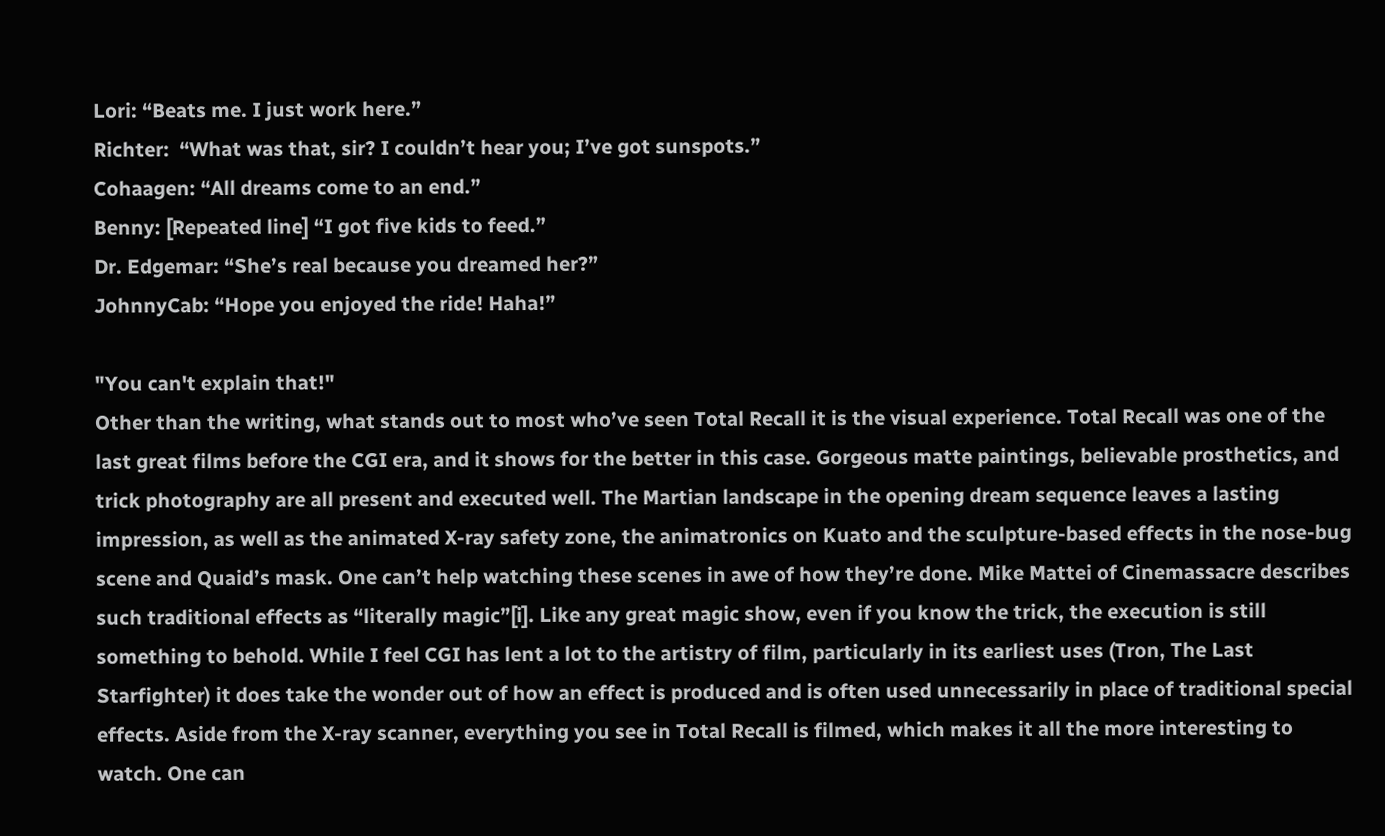Lori: “Beats me. I just work here.”
Richter:  “What was that, sir? I couldn’t hear you; I’ve got sunspots.”
Cohaagen: “All dreams come to an end.”
Benny: [Repeated line] “I got five kids to feed.”
Dr. Edgemar: “She’s real because you dreamed her?”
JohnnyCab: “Hope you enjoyed the ride! Haha!”

"You can't explain that!"
Other than the writing, what stands out to most who’ve seen Total Recall it is the visual experience. Total Recall was one of the last great films before the CGI era, and it shows for the better in this case. Gorgeous matte paintings, believable prosthetics, and trick photography are all present and executed well. The Martian landscape in the opening dream sequence leaves a lasting impression, as well as the animated X-ray safety zone, the animatronics on Kuato and the sculpture-based effects in the nose-bug scene and Quaid’s mask. One can’t help watching these scenes in awe of how they’re done. Mike Mattei of Cinemassacre describes such traditional effects as “literally magic”[i]. Like any great magic show, even if you know the trick, the execution is still something to behold. While I feel CGI has lent a lot to the artistry of film, particularly in its earliest uses (Tron, The Last Starfighter) it does take the wonder out of how an effect is produced and is often used unnecessarily in place of traditional special effects. Aside from the X-ray scanner, everything you see in Total Recall is filmed, which makes it all the more interesting to watch. One can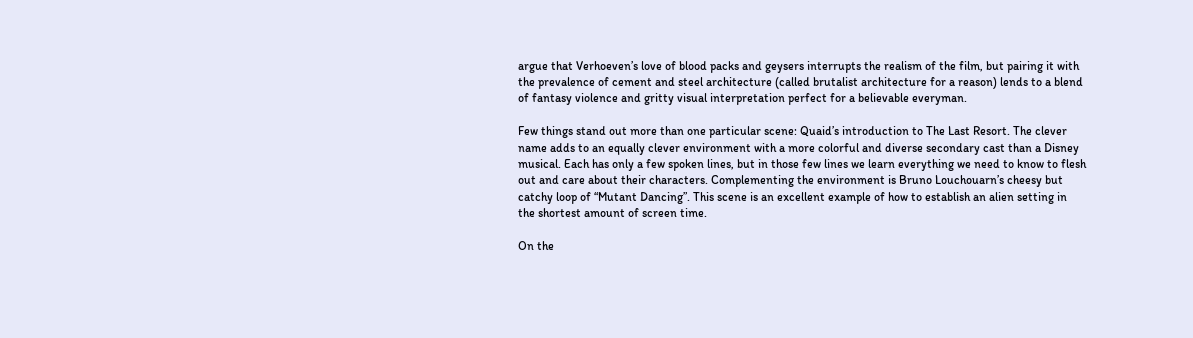argue that Verhoeven’s love of blood packs and geysers interrupts the realism of the film, but pairing it with the prevalence of cement and steel architecture (called brutalist architecture for a reason) lends to a blend of fantasy violence and gritty visual interpretation perfect for a believable everyman.

Few things stand out more than one particular scene: Quaid’s introduction to The Last Resort. The clever name adds to an equally clever environment with a more colorful and diverse secondary cast than a Disney musical. Each has only a few spoken lines, but in those few lines we learn everything we need to know to flesh out and care about their characters. Complementing the environment is Bruno Louchouarn’s cheesy but catchy loop of “Mutant Dancing”. This scene is an excellent example of how to establish an alien setting in the shortest amount of screen time.

On the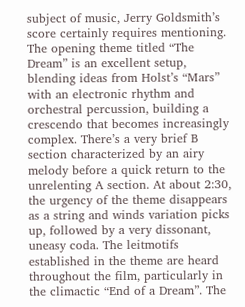subject of music, Jerry Goldsmith’s score certainly requires mentioning. The opening theme titled “The Dream” is an excellent setup, blending ideas from Holst’s “Mars” with an electronic rhythm and orchestral percussion, building a crescendo that becomes increasingly complex. There’s a very brief B section characterized by an airy melody before a quick return to the unrelenting A section. At about 2:30, the urgency of the theme disappears as a string and winds variation picks up, followed by a very dissonant, uneasy coda. The leitmotifs established in the theme are heard throughout the film, particularly in the climactic “End of a Dream”. The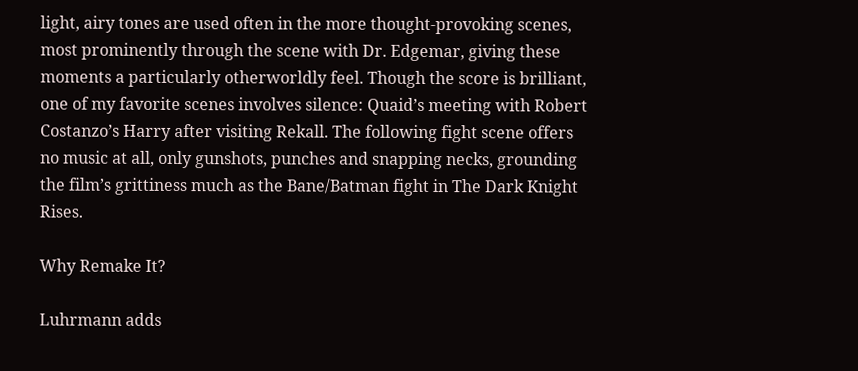light, airy tones are used often in the more thought-provoking scenes, most prominently through the scene with Dr. Edgemar, giving these moments a particularly otherworldly feel. Though the score is brilliant, one of my favorite scenes involves silence: Quaid’s meeting with Robert Costanzo’s Harry after visiting Rekall. The following fight scene offers no music at all, only gunshots, punches and snapping necks, grounding the film’s grittiness much as the Bane/Batman fight in The Dark Knight Rises.

Why Remake It?

Luhrmann adds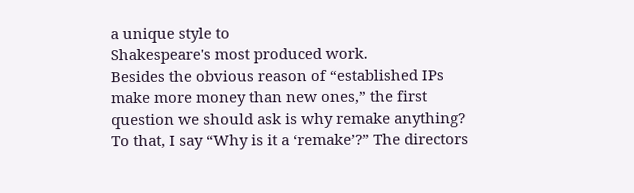a unique style to
Shakespeare's most produced work.
Besides the obvious reason of “established IPs make more money than new ones,” the first question we should ask is why remake anything? To that, I say “Why is it a ‘remake’?” The directors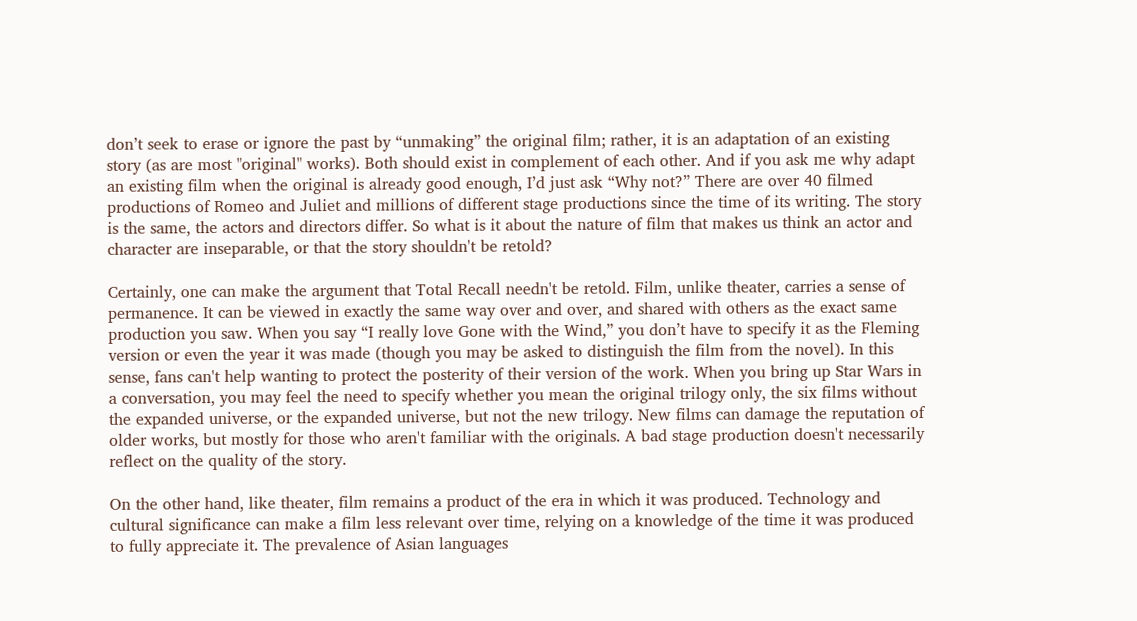don’t seek to erase or ignore the past by “unmaking” the original film; rather, it is an adaptation of an existing story (as are most "original" works). Both should exist in complement of each other. And if you ask me why adapt an existing film when the original is already good enough, I’d just ask “Why not?” There are over 40 filmed productions of Romeo and Juliet and millions of different stage productions since the time of its writing. The story is the same, the actors and directors differ. So what is it about the nature of film that makes us think an actor and character are inseparable, or that the story shouldn't be retold?

Certainly, one can make the argument that Total Recall needn't be retold. Film, unlike theater, carries a sense of permanence. It can be viewed in exactly the same way over and over, and shared with others as the exact same production you saw. When you say “I really love Gone with the Wind,” you don’t have to specify it as the Fleming version or even the year it was made (though you may be asked to distinguish the film from the novel). In this sense, fans can't help wanting to protect the posterity of their version of the work. When you bring up Star Wars in a conversation, you may feel the need to specify whether you mean the original trilogy only, the six films without the expanded universe, or the expanded universe, but not the new trilogy. New films can damage the reputation of older works, but mostly for those who aren't familiar with the originals. A bad stage production doesn't necessarily reflect on the quality of the story.

On the other hand, like theater, film remains a product of the era in which it was produced. Technology and cultural significance can make a film less relevant over time, relying on a knowledge of the time it was produced to fully appreciate it. The prevalence of Asian languages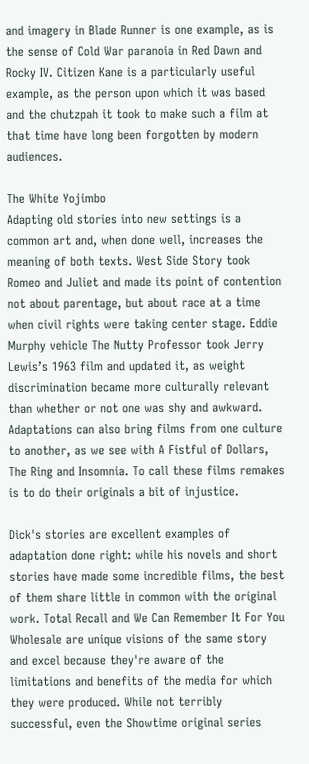and imagery in Blade Runner is one example, as is the sense of Cold War paranoia in Red Dawn and Rocky IV. Citizen Kane is a particularly useful example, as the person upon which it was based and the chutzpah it took to make such a film at that time have long been forgotten by modern audiences.

The White Yojimbo
Adapting old stories into new settings is a common art and, when done well, increases the meaning of both texts. West Side Story took Romeo and Juliet and made its point of contention not about parentage, but about race at a time when civil rights were taking center stage. Eddie Murphy vehicle The Nutty Professor took Jerry Lewis’s 1963 film and updated it, as weight discrimination became more culturally relevant than whether or not one was shy and awkward. Adaptations can also bring films from one culture to another, as we see with A Fistful of Dollars, The Ring and Insomnia. To call these films remakes is to do their originals a bit of injustice.

Dick's stories are excellent examples of adaptation done right: while his novels and short stories have made some incredible films, the best of them share little in common with the original work. Total Recall and We Can Remember It For You Wholesale are unique visions of the same story and excel because they're aware of the limitations and benefits of the media for which they were produced. While not terribly successful, even the Showtime original series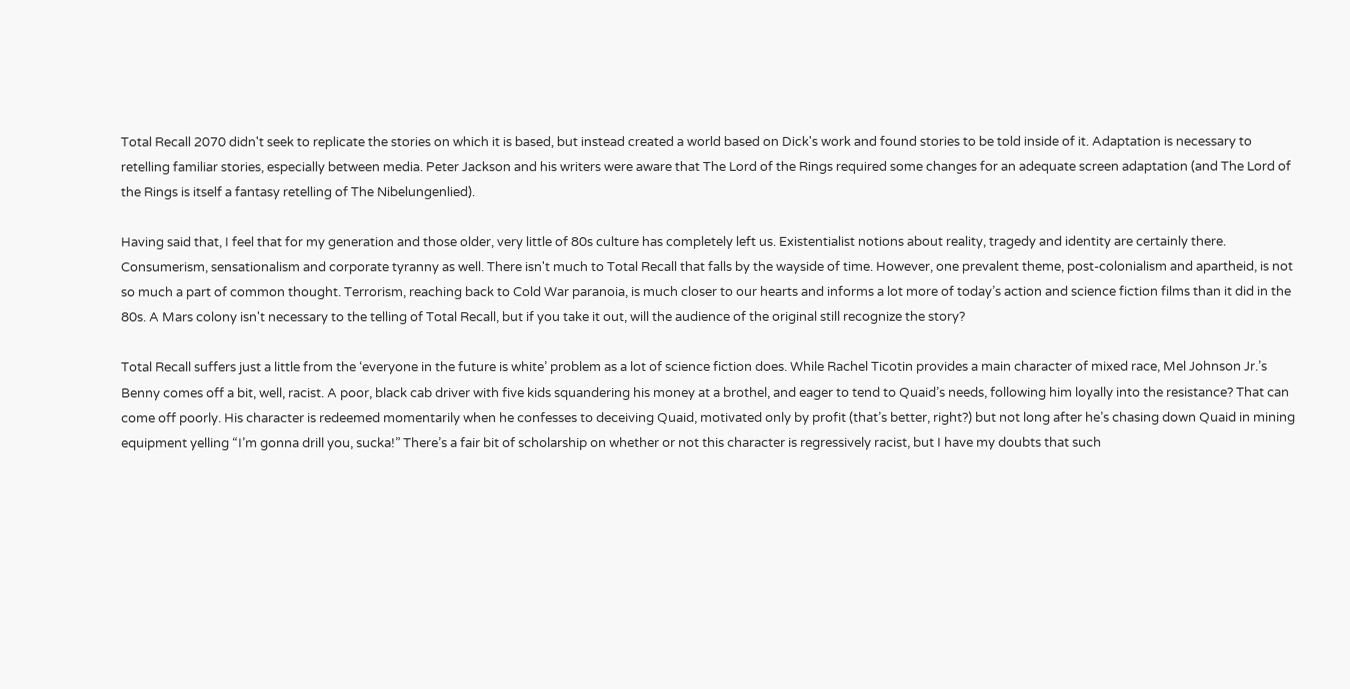Total Recall 2070 didn't seek to replicate the stories on which it is based, but instead created a world based on Dick's work and found stories to be told inside of it. Adaptation is necessary to retelling familiar stories, especially between media. Peter Jackson and his writers were aware that The Lord of the Rings required some changes for an adequate screen adaptation (and The Lord of the Rings is itself a fantasy retelling of The Nibelungenlied).

Having said that, I feel that for my generation and those older, very little of 80s culture has completely left us. Existentialist notions about reality, tragedy and identity are certainly there. Consumerism, sensationalism and corporate tyranny as well. There isn't much to Total Recall that falls by the wayside of time. However, one prevalent theme, post-colonialism and apartheid, is not so much a part of common thought. Terrorism, reaching back to Cold War paranoia, is much closer to our hearts and informs a lot more of today’s action and science fiction films than it did in the 80s. A Mars colony isn't necessary to the telling of Total Recall, but if you take it out, will the audience of the original still recognize the story?

Total Recall suffers just a little from the ‘everyone in the future is white’ problem as a lot of science fiction does. While Rachel Ticotin provides a main character of mixed race, Mel Johnson Jr.’s Benny comes off a bit, well, racist. A poor, black cab driver with five kids squandering his money at a brothel, and eager to tend to Quaid’s needs, following him loyally into the resistance? That can come off poorly. His character is redeemed momentarily when he confesses to deceiving Quaid, motivated only by profit (that’s better, right?) but not long after he’s chasing down Quaid in mining equipment yelling “I’m gonna drill you, sucka!” There’s a fair bit of scholarship on whether or not this character is regressively racist, but I have my doubts that such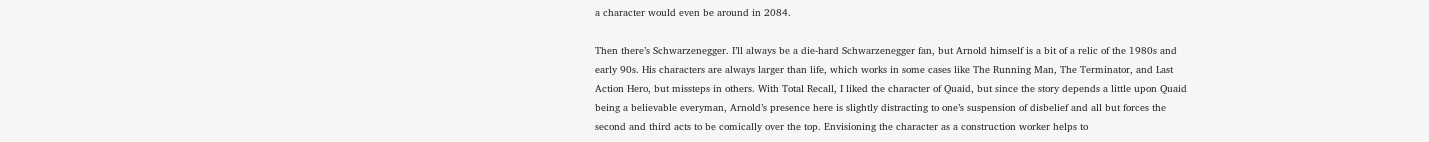a character would even be around in 2084.

Then there’s Schwarzenegger. I’ll always be a die-hard Schwarzenegger fan, but Arnold himself is a bit of a relic of the 1980s and early 90s. His characters are always larger than life, which works in some cases like The Running Man, The Terminator, and Last Action Hero, but missteps in others. With Total Recall, I liked the character of Quaid, but since the story depends a little upon Quaid being a believable everyman, Arnold’s presence here is slightly distracting to one’s suspension of disbelief and all but forces the second and third acts to be comically over the top. Envisioning the character as a construction worker helps to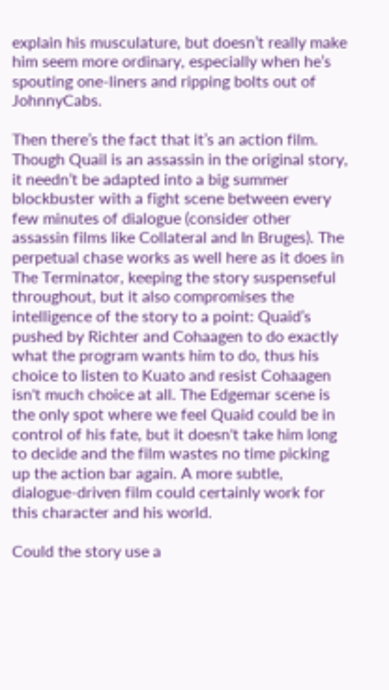explain his musculature, but doesn’t really make him seem more ordinary, especially when he’s spouting one-liners and ripping bolts out of JohnnyCabs.

Then there’s the fact that it’s an action film. Though Quail is an assassin in the original story, it needn’t be adapted into a big summer blockbuster with a fight scene between every few minutes of dialogue (consider other assassin films like Collateral and In Bruges). The perpetual chase works as well here as it does in The Terminator, keeping the story suspenseful throughout, but it also compromises the intelligence of the story to a point: Quaid’s pushed by Richter and Cohaagen to do exactly what the program wants him to do, thus his choice to listen to Kuato and resist Cohaagen isn't much choice at all. The Edgemar scene is the only spot where we feel Quaid could be in control of his fate, but it doesn't take him long to decide and the film wastes no time picking up the action bar again. A more subtle, dialogue-driven film could certainly work for this character and his world.

Could the story use a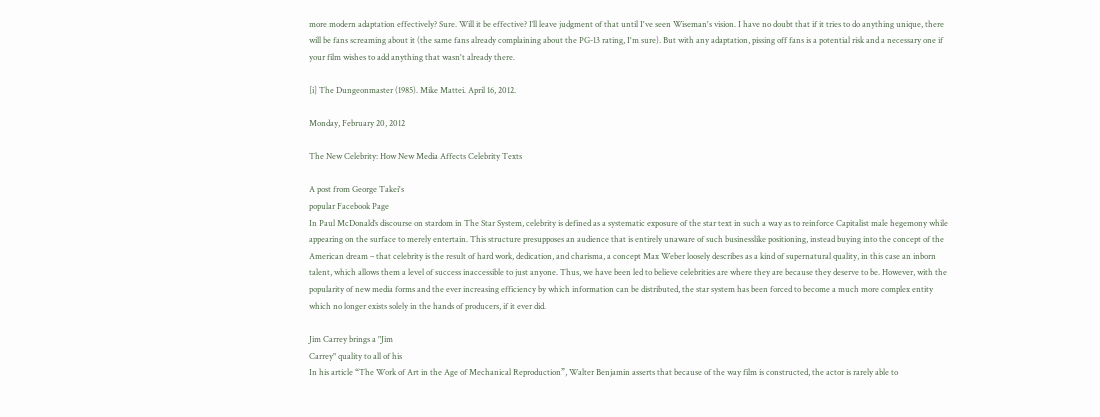more modern adaptation effectively? Sure. Will it be effective? I’ll leave judgment of that until I've seen Wiseman's vision. I have no doubt that if it tries to do anything unique, there will be fans screaming about it (the same fans already complaining about the PG-13 rating, I'm sure). But with any adaptation, pissing off fans is a potential risk and a necessary one if your film wishes to add anything that wasn't already there.

[i] The Dungeonmaster (1985). Mike Mattei. April 16, 2012.

Monday, February 20, 2012

The New Celebrity: How New Media Affects Celebrity Texts

A post from George Takei's
popular Facebook Page
In Paul McDonald’s discourse on stardom in The Star System, celebrity is defined as a systematic exposure of the star text in such a way as to reinforce Capitalist male hegemony while appearing on the surface to merely entertain. This structure presupposes an audience that is entirely unaware of such businesslike positioning, instead buying into the concept of the American dream – that celebrity is the result of hard work, dedication, and charisma, a concept Max Weber loosely describes as a kind of supernatural quality, in this case an inborn talent, which allows them a level of success inaccessible to just anyone. Thus, we have been led to believe celebrities are where they are because they deserve to be. However, with the popularity of new media forms and the ever increasing efficiency by which information can be distributed, the star system has been forced to become a much more complex entity which no longer exists solely in the hands of producers, if it ever did.

Jim Carrey brings a "Jim
Carrey" quality to all of his
In his article “The Work of Art in the Age of Mechanical Reproduction”, Walter Benjamin asserts that because of the way film is constructed, the actor is rarely able to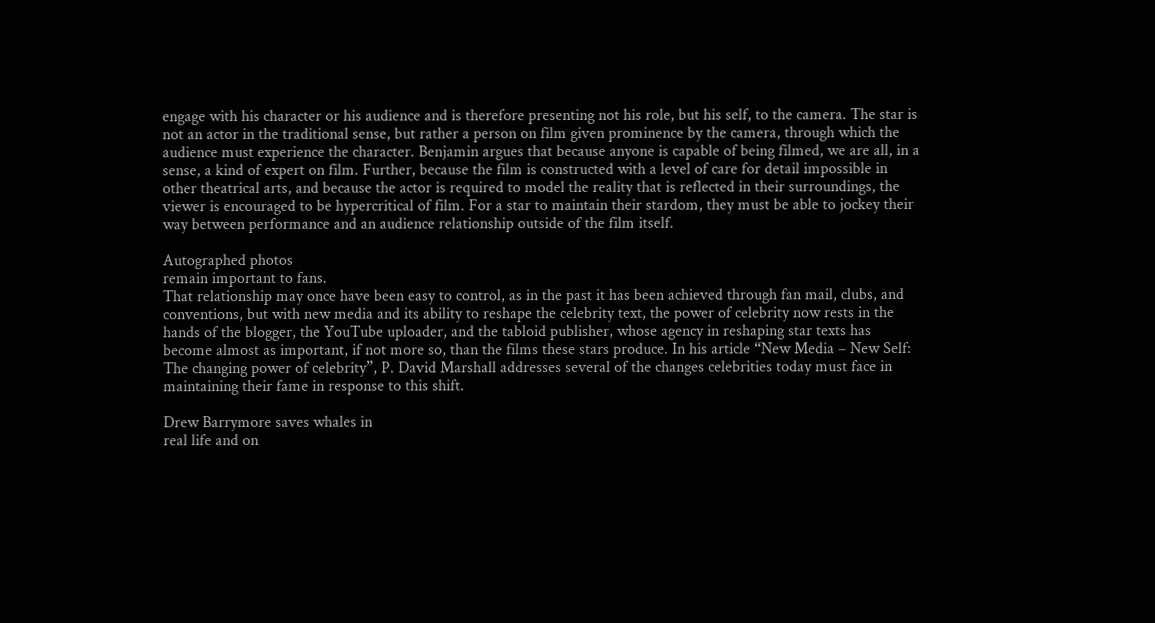engage with his character or his audience and is therefore presenting not his role, but his self, to the camera. The star is not an actor in the traditional sense, but rather a person on film given prominence by the camera, through which the audience must experience the character. Benjamin argues that because anyone is capable of being filmed, we are all, in a sense, a kind of expert on film. Further, because the film is constructed with a level of care for detail impossible in other theatrical arts, and because the actor is required to model the reality that is reflected in their surroundings, the viewer is encouraged to be hypercritical of film. For a star to maintain their stardom, they must be able to jockey their way between performance and an audience relationship outside of the film itself.

Autographed photos
remain important to fans.
That relationship may once have been easy to control, as in the past it has been achieved through fan mail, clubs, and conventions, but with new media and its ability to reshape the celebrity text, the power of celebrity now rests in the hands of the blogger, the YouTube uploader, and the tabloid publisher, whose agency in reshaping star texts has become almost as important, if not more so, than the films these stars produce. In his article “New Media – New Self: The changing power of celebrity”, P. David Marshall addresses several of the changes celebrities today must face in maintaining their fame in response to this shift.

Drew Barrymore saves whales in
real life and on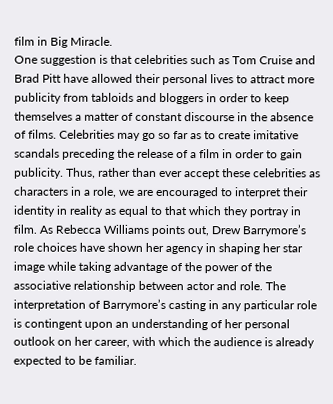film in Big Miracle.
One suggestion is that celebrities such as Tom Cruise and Brad Pitt have allowed their personal lives to attract more publicity from tabloids and bloggers in order to keep themselves a matter of constant discourse in the absence of films. Celebrities may go so far as to create imitative scandals preceding the release of a film in order to gain publicity. Thus, rather than ever accept these celebrities as characters in a role, we are encouraged to interpret their identity in reality as equal to that which they portray in film. As Rebecca Williams points out, Drew Barrymore’s role choices have shown her agency in shaping her star image while taking advantage of the power of the associative relationship between actor and role. The interpretation of Barrymore’s casting in any particular role is contingent upon an understanding of her personal outlook on her career, with which the audience is already expected to be familiar.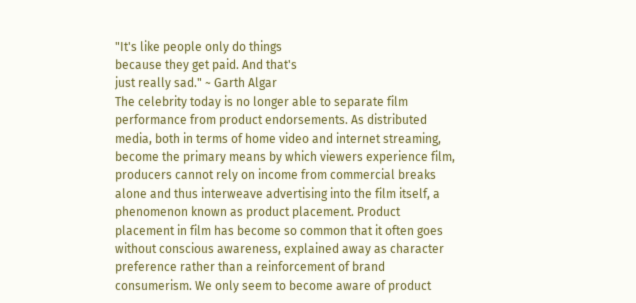"It's like people only do things
because they get paid. And that's
just really sad." ~ Garth Algar
The celebrity today is no longer able to separate film performance from product endorsements. As distributed media, both in terms of home video and internet streaming, become the primary means by which viewers experience film, producers cannot rely on income from commercial breaks alone and thus interweave advertising into the film itself, a phenomenon known as product placement. Product placement in film has become so common that it often goes without conscious awareness, explained away as character preference rather than a reinforcement of brand consumerism. We only seem to become aware of product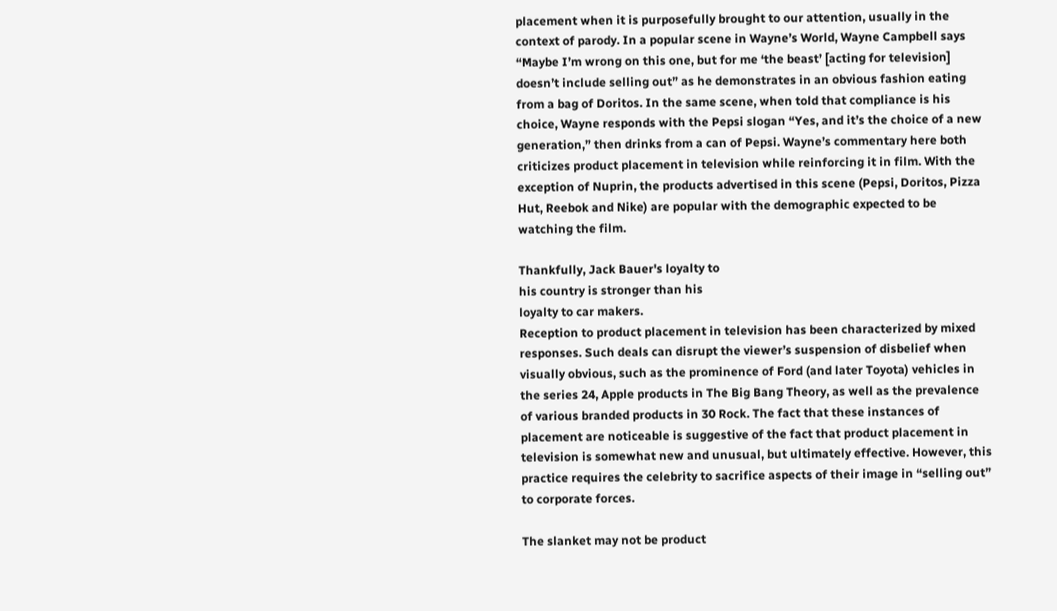placement when it is purposefully brought to our attention, usually in the context of parody. In a popular scene in Wayne’s World, Wayne Campbell says “Maybe I’m wrong on this one, but for me ‘the beast’ [acting for television] doesn’t include selling out” as he demonstrates in an obvious fashion eating from a bag of Doritos. In the same scene, when told that compliance is his choice, Wayne responds with the Pepsi slogan “Yes, and it’s the choice of a new generation,” then drinks from a can of Pepsi. Wayne’s commentary here both criticizes product placement in television while reinforcing it in film. With the exception of Nuprin, the products advertised in this scene (Pepsi, Doritos, Pizza Hut, Reebok and Nike) are popular with the demographic expected to be watching the film.

Thankfully, Jack Bauer's loyalty to
his country is stronger than his
loyalty to car makers.
Reception to product placement in television has been characterized by mixed responses. Such deals can disrupt the viewer’s suspension of disbelief when visually obvious, such as the prominence of Ford (and later Toyota) vehicles in the series 24, Apple products in The Big Bang Theory, as well as the prevalence of various branded products in 30 Rock. The fact that these instances of placement are noticeable is suggestive of the fact that product placement in television is somewhat new and unusual, but ultimately effective. However, this practice requires the celebrity to sacrifice aspects of their image in “selling out” to corporate forces.

The slanket may not be product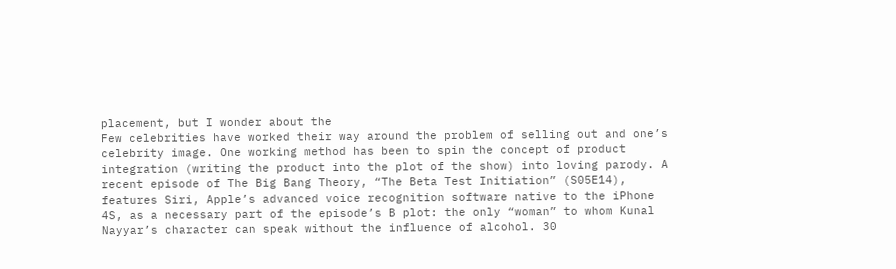placement, but I wonder about the
Few celebrities have worked their way around the problem of selling out and one’s celebrity image. One working method has been to spin the concept of product integration (writing the product into the plot of the show) into loving parody. A recent episode of The Big Bang Theory, “The Beta Test Initiation” (S05E14), features Siri, Apple’s advanced voice recognition software native to the iPhone 4S, as a necessary part of the episode’s B plot: the only “woman” to whom Kunal Nayyar’s character can speak without the influence of alcohol. 30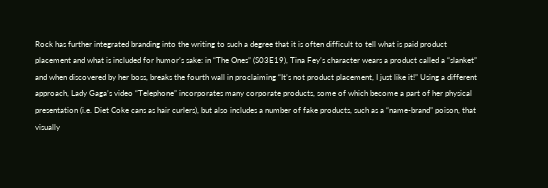Rock has further integrated branding into the writing to such a degree that it is often difficult to tell what is paid product placement and what is included for humor’s sake: in “The Ones” (S03E19), Tina Fey’s character wears a product called a “slanket” and when discovered by her boss, breaks the fourth wall in proclaiming “It’s not product placement, I just like it!” Using a different approach, Lady Gaga’s video “Telephone” incorporates many corporate products, some of which become a part of her physical presentation (i.e. Diet Coke cans as hair curlers), but also includes a number of fake products, such as a “name-brand” poison, that visually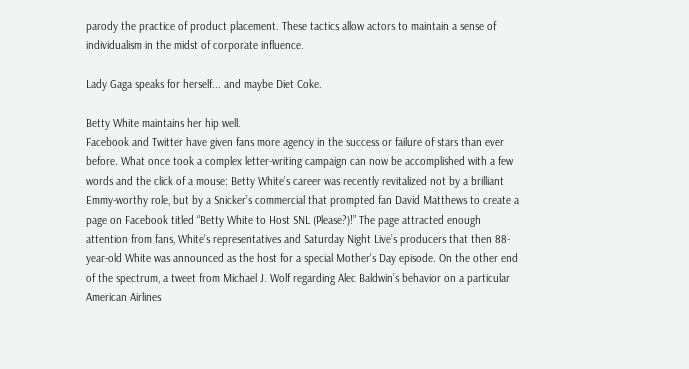parody the practice of product placement. These tactics allow actors to maintain a sense of individualism in the midst of corporate influence.

Lady Gaga speaks for herself... and maybe Diet Coke.

Betty White maintains her hip well.
Facebook and Twitter have given fans more agency in the success or failure of stars than ever before. What once took a complex letter-writing campaign can now be accomplished with a few words and the click of a mouse: Betty White’s career was recently revitalized not by a brilliant Emmy-worthy role, but by a Snicker’s commercial that prompted fan David Matthews to create a page on Facebook titled “Betty White to Host SNL (Please?)!” The page attracted enough attention from fans, White's representatives and Saturday Night Live’s producers that then 88-year-old White was announced as the host for a special Mother’s Day episode. On the other end of the spectrum, a tweet from Michael J. Wolf regarding Alec Baldwin’s behavior on a particular American Airlines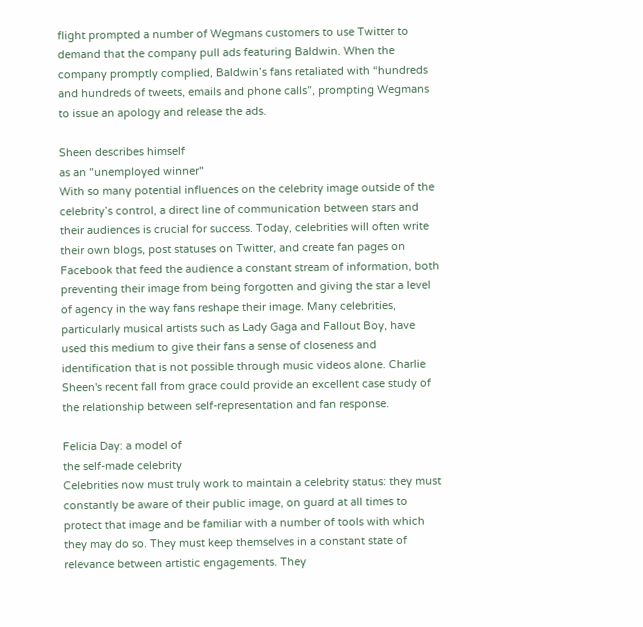flight prompted a number of Wegmans customers to use Twitter to demand that the company pull ads featuring Baldwin. When the company promptly complied, Baldwin’s fans retaliated with “hundreds and hundreds of tweets, emails and phone calls”, prompting Wegmans to issue an apology and release the ads.

Sheen describes himself
as an "unemployed winner"
With so many potential influences on the celebrity image outside of the celebrity’s control, a direct line of communication between stars and their audiences is crucial for success. Today, celebrities will often write their own blogs, post statuses on Twitter, and create fan pages on Facebook that feed the audience a constant stream of information, both preventing their image from being forgotten and giving the star a level of agency in the way fans reshape their image. Many celebrities, particularly musical artists such as Lady Gaga and Fallout Boy, have used this medium to give their fans a sense of closeness and identification that is not possible through music videos alone. Charlie Sheen's recent fall from grace could provide an excellent case study of the relationship between self-representation and fan response.

Felicia Day: a model of
the self-made celebrity
Celebrities now must truly work to maintain a celebrity status: they must constantly be aware of their public image, on guard at all times to protect that image and be familiar with a number of tools with which they may do so. They must keep themselves in a constant state of relevance between artistic engagements. They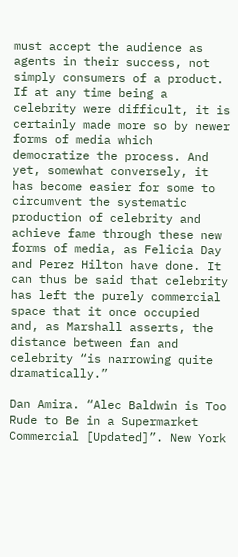must accept the audience as agents in their success, not simply consumers of a product. If at any time being a celebrity were difficult, it is certainly made more so by newer forms of media which democratize the process. And yet, somewhat conversely, it has become easier for some to circumvent the systematic production of celebrity and achieve fame through these new forms of media, as Felicia Day and Perez Hilton have done. It can thus be said that celebrity has left the purely commercial space that it once occupied and, as Marshall asserts, the distance between fan and celebrity “is narrowing quite dramatically.”

Dan Amira. “Alec Baldwin is Too Rude to Be in a Supermarket Commercial [Updated]”. New York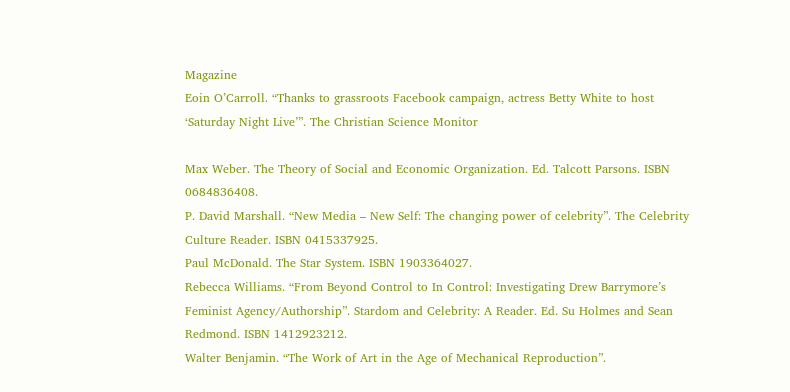Magazine
Eoin O’Carroll. “Thanks to grassroots Facebook campaign, actress Betty White to host ‘Saturday Night Live’”. The Christian Science Monitor

Max Weber. The Theory of Social and Economic Organization. Ed. Talcott Parsons. ISBN 0684836408.
P. David Marshall. “New Media – New Self: The changing power of celebrity”. The Celebrity Culture Reader. ISBN 0415337925.
Paul McDonald. The Star System. ISBN 1903364027.
Rebecca Williams. “From Beyond Control to In Control: Investigating Drew Barrymore’s Feminist Agency/Authorship”. Stardom and Celebrity: A Reader. Ed. Su Holmes and Sean Redmond. ISBN 1412923212.
Walter Benjamin. “The Work of Art in the Age of Mechanical Reproduction”.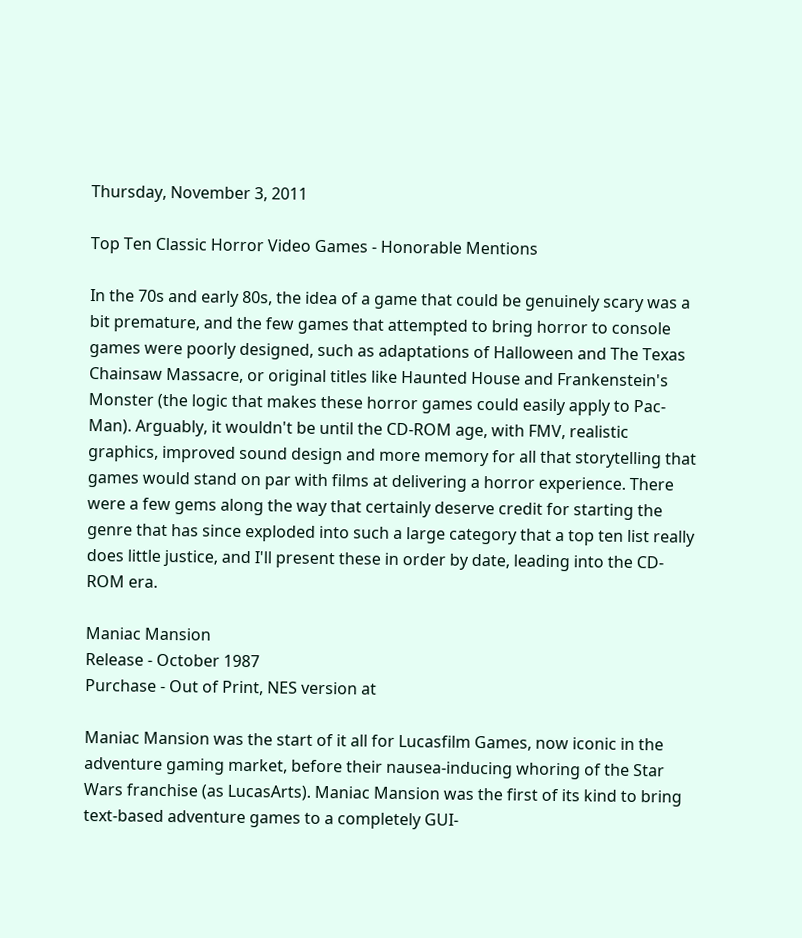Thursday, November 3, 2011

Top Ten Classic Horror Video Games - Honorable Mentions

In the 70s and early 80s, the idea of a game that could be genuinely scary was a bit premature, and the few games that attempted to bring horror to console games were poorly designed, such as adaptations of Halloween and The Texas Chainsaw Massacre, or original titles like Haunted House and Frankenstein's Monster (the logic that makes these horror games could easily apply to Pac-Man). Arguably, it wouldn't be until the CD-ROM age, with FMV, realistic graphics, improved sound design and more memory for all that storytelling that games would stand on par with films at delivering a horror experience. There were a few gems along the way that certainly deserve credit for starting the genre that has since exploded into such a large category that a top ten list really does little justice, and I'll present these in order by date, leading into the CD-ROM era.

Maniac Mansion
Release - October 1987
Purchase - Out of Print, NES version at

Maniac Mansion was the start of it all for Lucasfilm Games, now iconic in the adventure gaming market, before their nausea-inducing whoring of the Star Wars franchise (as LucasArts). Maniac Mansion was the first of its kind to bring text-based adventure games to a completely GUI-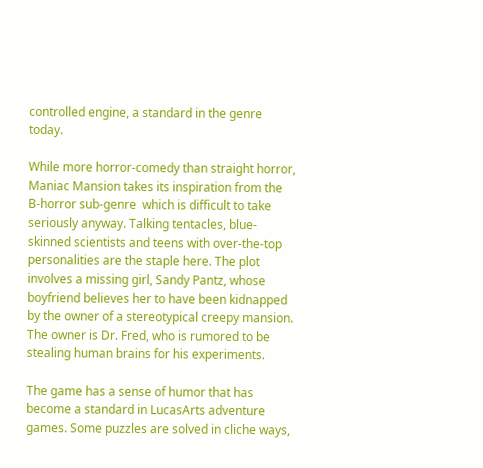controlled engine, a standard in the genre today.

While more horror-comedy than straight horror, Maniac Mansion takes its inspiration from the B-horror sub-genre  which is difficult to take seriously anyway. Talking tentacles, blue-skinned scientists and teens with over-the-top personalities are the staple here. The plot involves a missing girl, Sandy Pantz, whose boyfriend believes her to have been kidnapped by the owner of a stereotypical creepy mansion. The owner is Dr. Fred, who is rumored to be stealing human brains for his experiments.

The game has a sense of humor that has become a standard in LucasArts adventure games. Some puzzles are solved in cliche ways,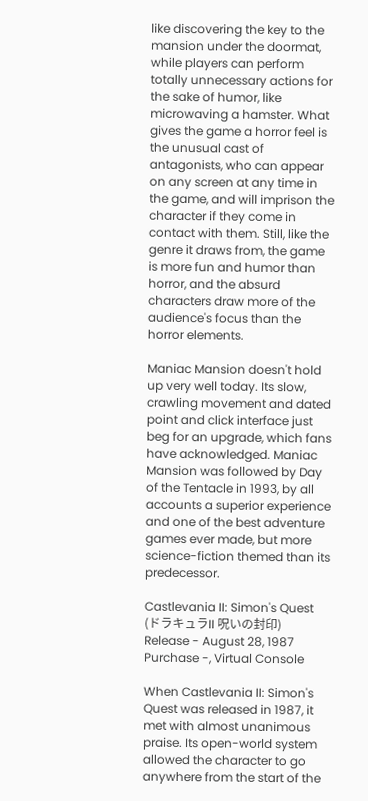like discovering the key to the mansion under the doormat, while players can perform totally unnecessary actions for the sake of humor, like microwaving a hamster. What gives the game a horror feel is the unusual cast of antagonists, who can appear on any screen at any time in the game, and will imprison the character if they come in contact with them. Still, like the genre it draws from, the game is more fun and humor than horror, and the absurd characters draw more of the audience's focus than the horror elements.

Maniac Mansion doesn't hold up very well today. Its slow, crawling movement and dated point and click interface just beg for an upgrade, which fans have acknowledged. Maniac Mansion was followed by Day of the Tentacle in 1993, by all accounts a superior experience and one of the best adventure games ever made, but more science-fiction themed than its predecessor.

Castlevania II: Simon's Quest (ドラキュラII 呪いの封印)
Release - August 28, 1987
Purchase -, Virtual Console

When Castlevania II: Simon's Quest was released in 1987, it met with almost unanimous praise. Its open-world system allowed the character to go anywhere from the start of the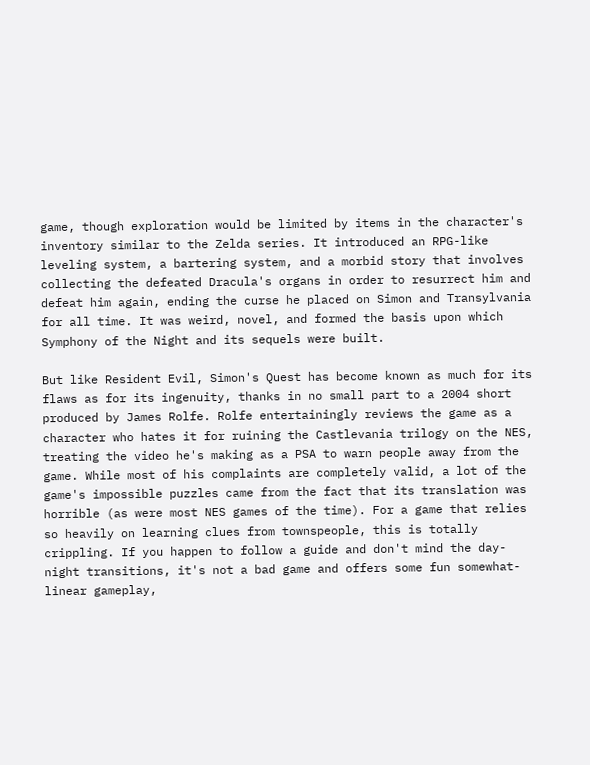game, though exploration would be limited by items in the character's inventory similar to the Zelda series. It introduced an RPG-like leveling system, a bartering system, and a morbid story that involves collecting the defeated Dracula's organs in order to resurrect him and defeat him again, ending the curse he placed on Simon and Transylvania for all time. It was weird, novel, and formed the basis upon which Symphony of the Night and its sequels were built.

But like Resident Evil, Simon's Quest has become known as much for its flaws as for its ingenuity, thanks in no small part to a 2004 short produced by James Rolfe. Rolfe entertainingly reviews the game as a character who hates it for ruining the Castlevania trilogy on the NES, treating the video he's making as a PSA to warn people away from the game. While most of his complaints are completely valid, a lot of the game's impossible puzzles came from the fact that its translation was horrible (as were most NES games of the time). For a game that relies so heavily on learning clues from townspeople, this is totally crippling. If you happen to follow a guide and don't mind the day-night transitions, it's not a bad game and offers some fun somewhat-linear gameplay,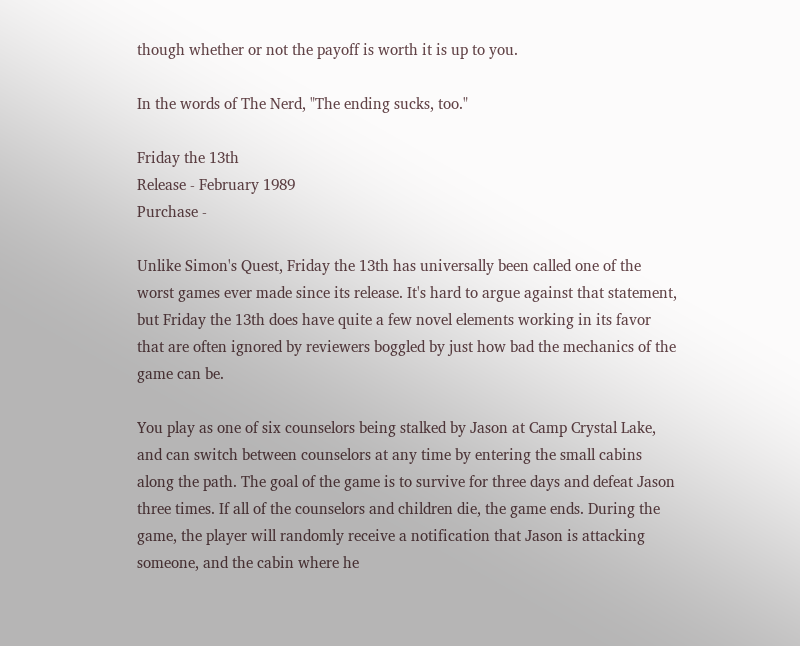though whether or not the payoff is worth it is up to you.

In the words of The Nerd, "The ending sucks, too."

Friday the 13th
Release - February 1989
Purchase -

Unlike Simon's Quest, Friday the 13th has universally been called one of the worst games ever made since its release. It's hard to argue against that statement, but Friday the 13th does have quite a few novel elements working in its favor that are often ignored by reviewers boggled by just how bad the mechanics of the game can be.

You play as one of six counselors being stalked by Jason at Camp Crystal Lake, and can switch between counselors at any time by entering the small cabins along the path. The goal of the game is to survive for three days and defeat Jason three times. If all of the counselors and children die, the game ends. During the game, the player will randomly receive a notification that Jason is attacking someone, and the cabin where he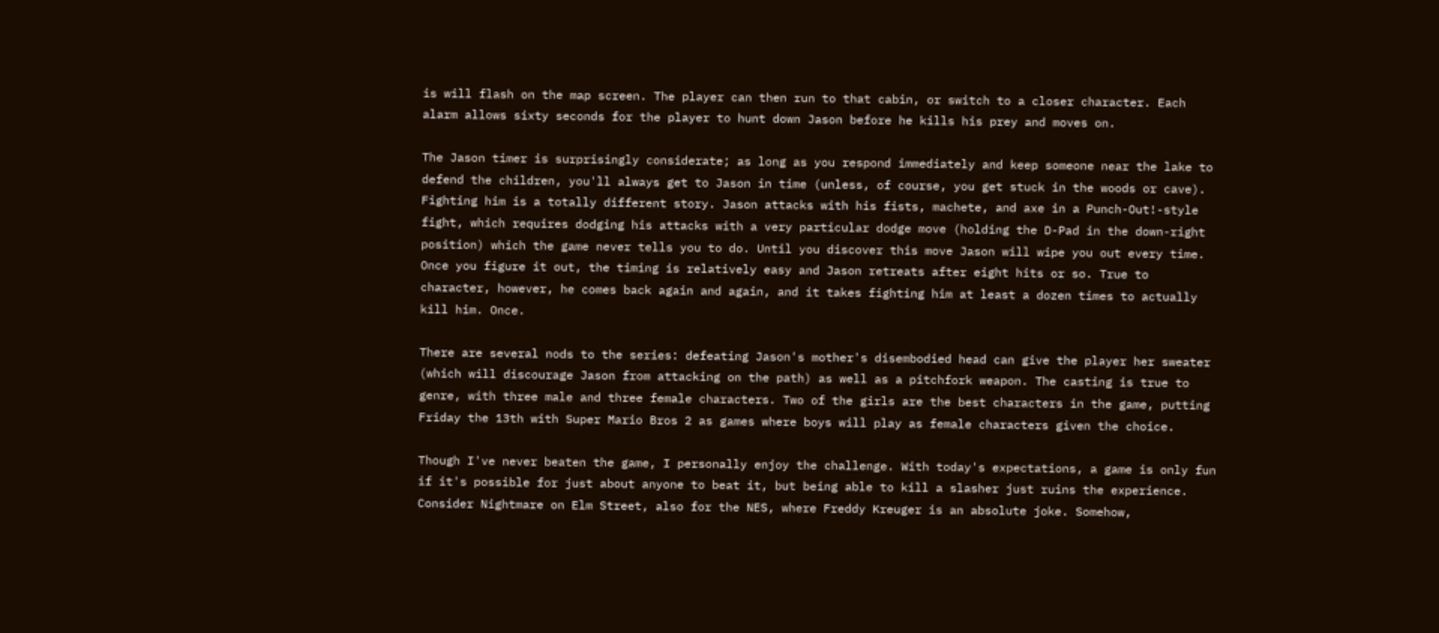is will flash on the map screen. The player can then run to that cabin, or switch to a closer character. Each alarm allows sixty seconds for the player to hunt down Jason before he kills his prey and moves on.

The Jason timer is surprisingly considerate; as long as you respond immediately and keep someone near the lake to defend the children, you'll always get to Jason in time (unless, of course, you get stuck in the woods or cave). Fighting him is a totally different story. Jason attacks with his fists, machete, and axe in a Punch-Out!-style fight, which requires dodging his attacks with a very particular dodge move (holding the D-Pad in the down-right position) which the game never tells you to do. Until you discover this move Jason will wipe you out every time. Once you figure it out, the timing is relatively easy and Jason retreats after eight hits or so. True to character, however, he comes back again and again, and it takes fighting him at least a dozen times to actually kill him. Once.

There are several nods to the series: defeating Jason's mother's disembodied head can give the player her sweater (which will discourage Jason from attacking on the path) as well as a pitchfork weapon. The casting is true to genre, with three male and three female characters. Two of the girls are the best characters in the game, putting Friday the 13th with Super Mario Bros 2 as games where boys will play as female characters given the choice.

Though I've never beaten the game, I personally enjoy the challenge. With today's expectations, a game is only fun if it's possible for just about anyone to beat it, but being able to kill a slasher just ruins the experience. Consider Nightmare on Elm Street, also for the NES, where Freddy Kreuger is an absolute joke. Somehow,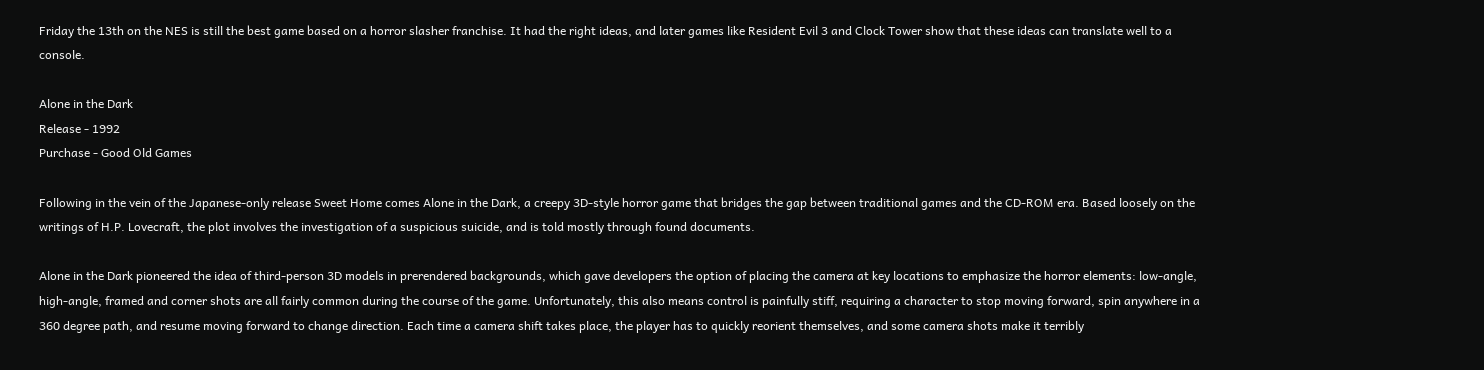Friday the 13th on the NES is still the best game based on a horror slasher franchise. It had the right ideas, and later games like Resident Evil 3 and Clock Tower show that these ideas can translate well to a console.

Alone in the Dark
Release - 1992
Purchase - Good Old Games

Following in the vein of the Japanese-only release Sweet Home comes Alone in the Dark, a creepy 3D-style horror game that bridges the gap between traditional games and the CD-ROM era. Based loosely on the writings of H.P. Lovecraft, the plot involves the investigation of a suspicious suicide, and is told mostly through found documents.

Alone in the Dark pioneered the idea of third-person 3D models in prerendered backgrounds, which gave developers the option of placing the camera at key locations to emphasize the horror elements: low-angle, high-angle, framed and corner shots are all fairly common during the course of the game. Unfortunately, this also means control is painfully stiff, requiring a character to stop moving forward, spin anywhere in a 360 degree path, and resume moving forward to change direction. Each time a camera shift takes place, the player has to quickly reorient themselves, and some camera shots make it terribly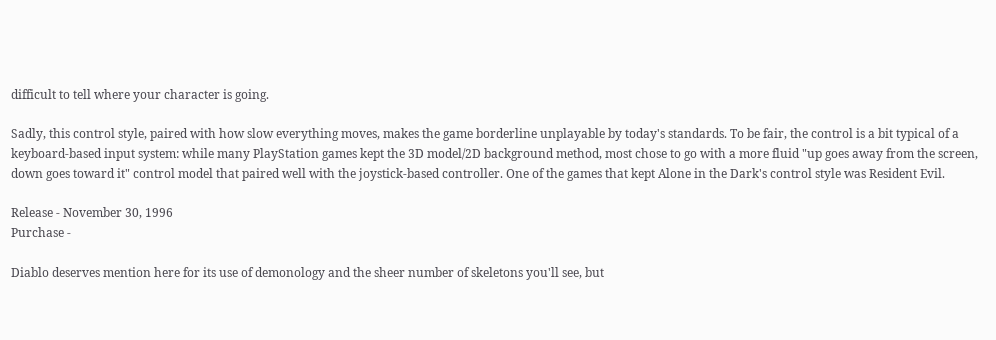difficult to tell where your character is going.

Sadly, this control style, paired with how slow everything moves, makes the game borderline unplayable by today's standards. To be fair, the control is a bit typical of a keyboard-based input system: while many PlayStation games kept the 3D model/2D background method, most chose to go with a more fluid "up goes away from the screen, down goes toward it" control model that paired well with the joystick-based controller. One of the games that kept Alone in the Dark's control style was Resident Evil.

Release - November 30, 1996
Purchase -

Diablo deserves mention here for its use of demonology and the sheer number of skeletons you'll see, but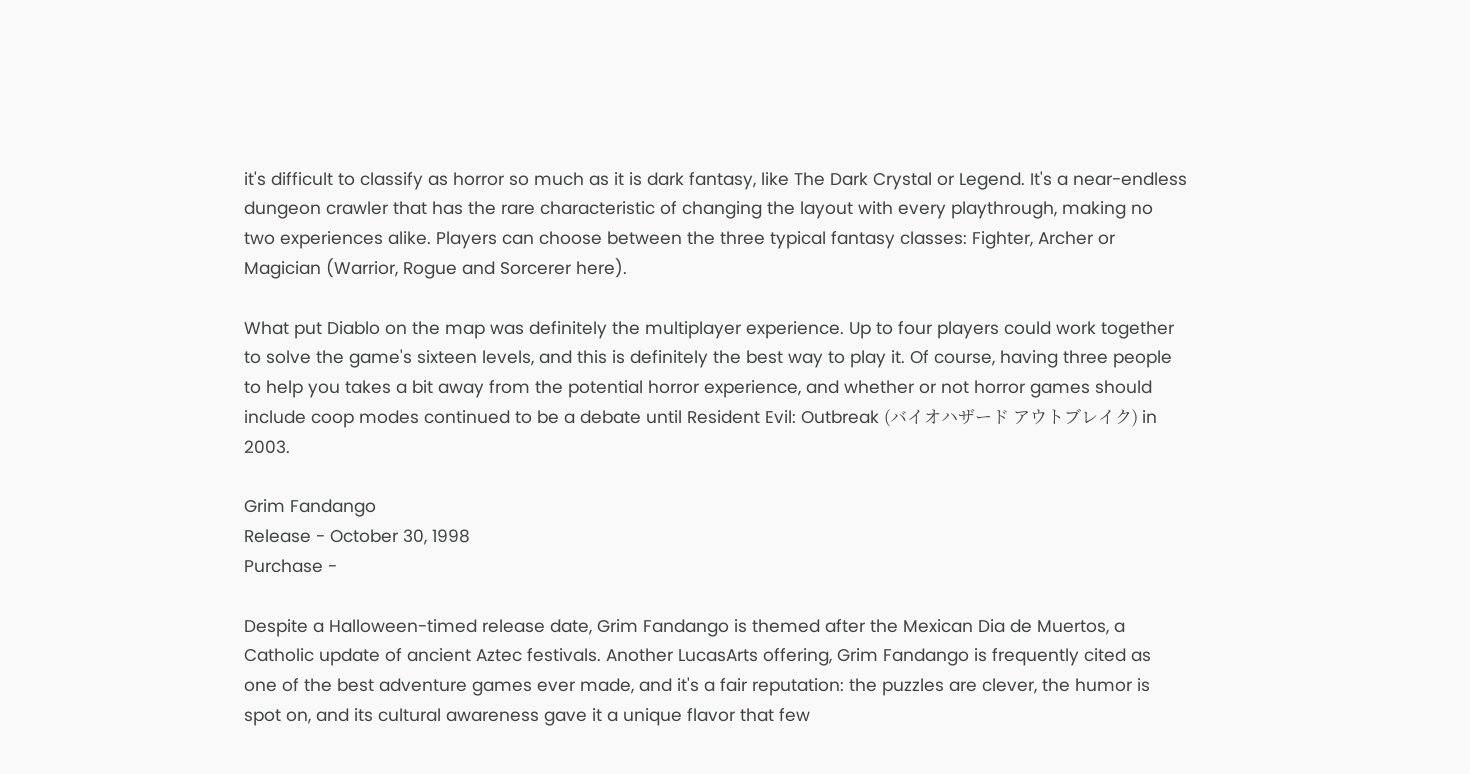it's difficult to classify as horror so much as it is dark fantasy, like The Dark Crystal or Legend. It's a near-endless dungeon crawler that has the rare characteristic of changing the layout with every playthrough, making no two experiences alike. Players can choose between the three typical fantasy classes: Fighter, Archer or Magician (Warrior, Rogue and Sorcerer here).

What put Diablo on the map was definitely the multiplayer experience. Up to four players could work together to solve the game's sixteen levels, and this is definitely the best way to play it. Of course, having three people to help you takes a bit away from the potential horror experience, and whether or not horror games should include coop modes continued to be a debate until Resident Evil: Outbreak (バイオハザード アウトブレイク) in 2003.

Grim Fandango
Release - October 30, 1998
Purchase -

Despite a Halloween-timed release date, Grim Fandango is themed after the Mexican Dia de Muertos, a Catholic update of ancient Aztec festivals. Another LucasArts offering, Grim Fandango is frequently cited as one of the best adventure games ever made, and it's a fair reputation: the puzzles are clever, the humor is spot on, and its cultural awareness gave it a unique flavor that few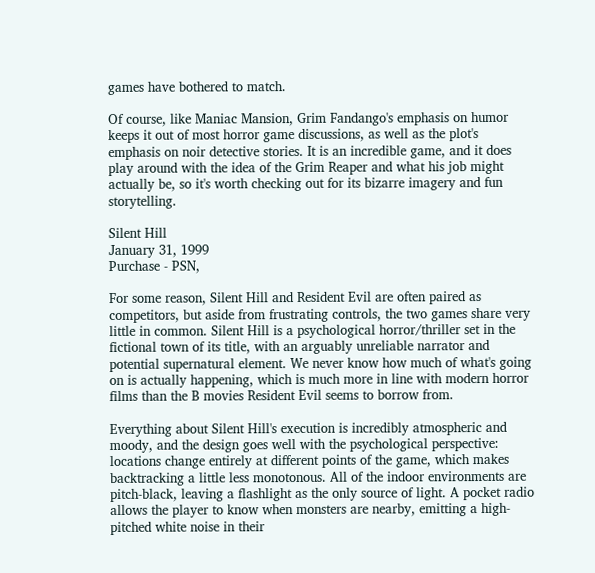games have bothered to match.

Of course, like Maniac Mansion, Grim Fandango's emphasis on humor keeps it out of most horror game discussions, as well as the plot's emphasis on noir detective stories. It is an incredible game, and it does play around with the idea of the Grim Reaper and what his job might actually be, so it's worth checking out for its bizarre imagery and fun storytelling.

Silent Hill
January 31, 1999
Purchase - PSN,

For some reason, Silent Hill and Resident Evil are often paired as competitors, but aside from frustrating controls, the two games share very little in common. Silent Hill is a psychological horror/thriller set in the fictional town of its title, with an arguably unreliable narrator and potential supernatural element. We never know how much of what's going on is actually happening, which is much more in line with modern horror films than the B movies Resident Evil seems to borrow from.

Everything about Silent Hill's execution is incredibly atmospheric and moody, and the design goes well with the psychological perspective: locations change entirely at different points of the game, which makes backtracking a little less monotonous. All of the indoor environments are pitch-black, leaving a flashlight as the only source of light. A pocket radio allows the player to know when monsters are nearby, emitting a high-pitched white noise in their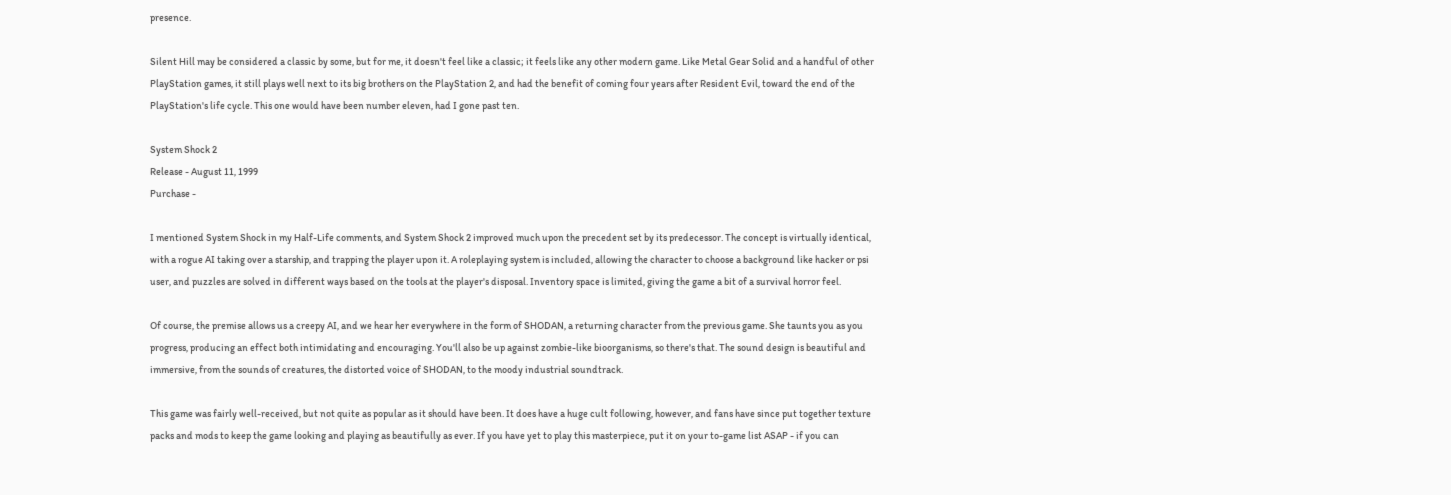presence.

Silent Hill may be considered a classic by some, but for me, it doesn't feel like a classic; it feels like any other modern game. Like Metal Gear Solid and a handful of other PlayStation games, it still plays well next to its big brothers on the PlayStation 2, and had the benefit of coming four years after Resident Evil, toward the end of the PlayStation's life cycle. This one would have been number eleven, had I gone past ten.

System Shock 2
Release - August 11, 1999
Purchase -

I mentioned System Shock in my Half-Life comments, and System Shock 2 improved much upon the precedent set by its predecessor. The concept is virtually identical, with a rogue AI taking over a starship, and trapping the player upon it. A roleplaying system is included, allowing the character to choose a background like hacker or psi user, and puzzles are solved in different ways based on the tools at the player's disposal. Inventory space is limited, giving the game a bit of a survival horror feel.

Of course, the premise allows us a creepy AI, and we hear her everywhere in the form of SHODAN, a returning character from the previous game. She taunts you as you progress, producing an effect both intimidating and encouraging. You'll also be up against zombie-like bioorganisms, so there's that. The sound design is beautiful and immersive, from the sounds of creatures, the distorted voice of SHODAN, to the moody industrial soundtrack.

This game was fairly well-received, but not quite as popular as it should have been. It does have a huge cult following, however, and fans have since put together texture packs and mods to keep the game looking and playing as beautifully as ever. If you have yet to play this masterpiece, put it on your to-game list ASAP - if you can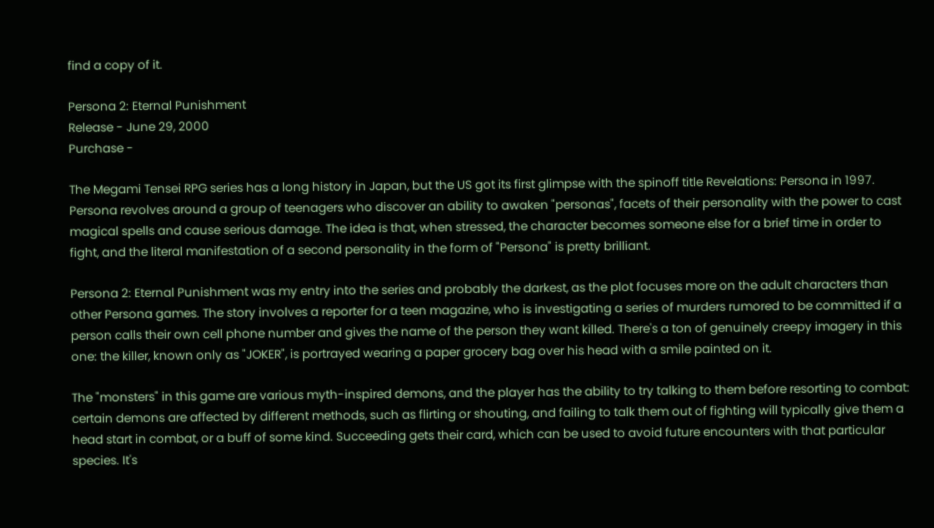find a copy of it.

Persona 2: Eternal Punishment
Release - June 29, 2000
Purchase -

The Megami Tensei RPG series has a long history in Japan, but the US got its first glimpse with the spinoff title Revelations: Persona in 1997. Persona revolves around a group of teenagers who discover an ability to awaken "personas", facets of their personality with the power to cast magical spells and cause serious damage. The idea is that, when stressed, the character becomes someone else for a brief time in order to fight, and the literal manifestation of a second personality in the form of "Persona" is pretty brilliant.

Persona 2: Eternal Punishment was my entry into the series and probably the darkest, as the plot focuses more on the adult characters than other Persona games. The story involves a reporter for a teen magazine, who is investigating a series of murders rumored to be committed if a person calls their own cell phone number and gives the name of the person they want killed. There's a ton of genuinely creepy imagery in this one: the killer, known only as "JOKER", is portrayed wearing a paper grocery bag over his head with a smile painted on it.

The "monsters" in this game are various myth-inspired demons, and the player has the ability to try talking to them before resorting to combat: certain demons are affected by different methods, such as flirting or shouting, and failing to talk them out of fighting will typically give them a head start in combat, or a buff of some kind. Succeeding gets their card, which can be used to avoid future encounters with that particular species. It's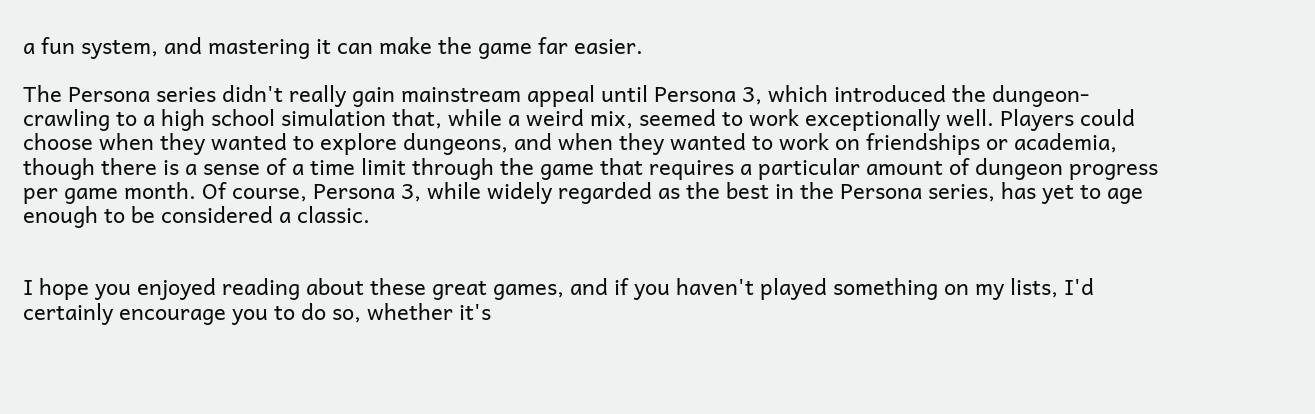a fun system, and mastering it can make the game far easier.

The Persona series didn't really gain mainstream appeal until Persona 3, which introduced the dungeon-crawling to a high school simulation that, while a weird mix, seemed to work exceptionally well. Players could choose when they wanted to explore dungeons, and when they wanted to work on friendships or academia, though there is a sense of a time limit through the game that requires a particular amount of dungeon progress per game month. Of course, Persona 3, while widely regarded as the best in the Persona series, has yet to age enough to be considered a classic.


I hope you enjoyed reading about these great games, and if you haven't played something on my lists, I'd certainly encourage you to do so, whether it's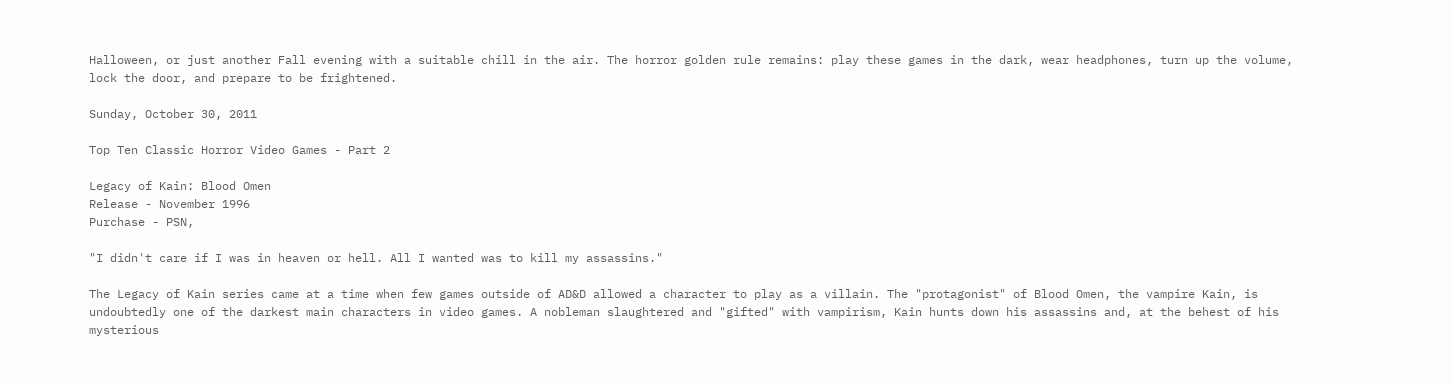Halloween, or just another Fall evening with a suitable chill in the air. The horror golden rule remains: play these games in the dark, wear headphones, turn up the volume, lock the door, and prepare to be frightened.

Sunday, October 30, 2011

Top Ten Classic Horror Video Games - Part 2

Legacy of Kain: Blood Omen
Release - November 1996
Purchase - PSN,

"I didn't care if I was in heaven or hell. All I wanted was to kill my assassins."

The Legacy of Kain series came at a time when few games outside of AD&D allowed a character to play as a villain. The "protagonist" of Blood Omen, the vampire Kain, is undoubtedly one of the darkest main characters in video games. A nobleman slaughtered and "gifted" with vampirism, Kain hunts down his assassins and, at the behest of his mysterious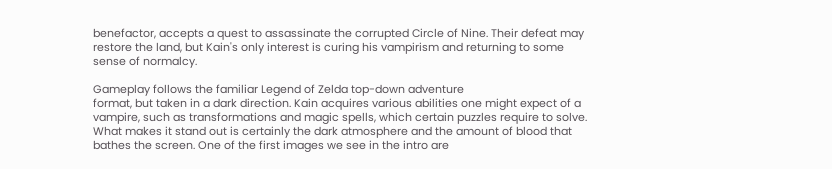benefactor, accepts a quest to assassinate the corrupted Circle of Nine. Their defeat may restore the land, but Kain's only interest is curing his vampirism and returning to some sense of normalcy.

Gameplay follows the familiar Legend of Zelda top-down adventure
format, but taken in a dark direction. Kain acquires various abilities one might expect of a vampire, such as transformations and magic spells, which certain puzzles require to solve. What makes it stand out is certainly the dark atmosphere and the amount of blood that bathes the screen. One of the first images we see in the intro are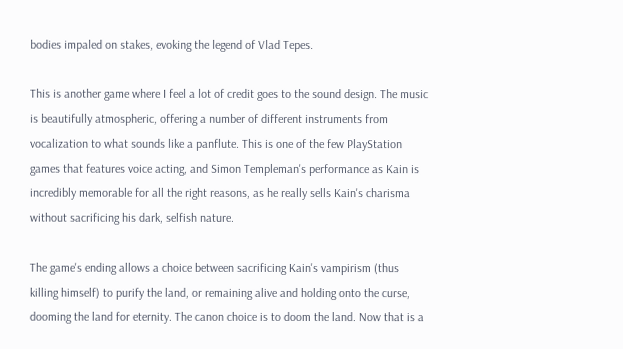bodies impaled on stakes, evoking the legend of Vlad Tepes.

This is another game where I feel a lot of credit goes to the sound design. The music is beautifully atmospheric, offering a number of different instruments from vocalization to what sounds like a panflute. This is one of the few PlayStation games that features voice acting, and Simon Templeman's performance as Kain is incredibly memorable for all the right reasons, as he really sells Kain's charisma without sacrificing his dark, selfish nature.

The game's ending allows a choice between sacrificing Kain's vampirism (thus killing himself) to purify the land, or remaining alive and holding onto the curse, dooming the land for eternity. The canon choice is to doom the land. Now that is a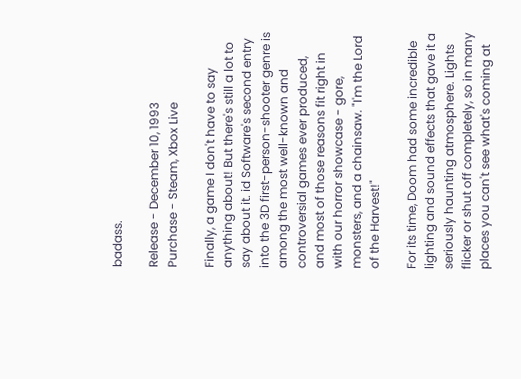badass.

Release - December 10, 1993
Purchase - Steam, Xbox Live

Finally, a game I don't have to say anything about! But there's still a lot to say about it. id Software's second entry into the 3D first-person-shooter genre is among the most well-known and controversial games ever produced, and most of those reasons fit right in with our horror showcase - gore, monsters, and a chainsaw. "I'm the Lord of the Harvest!"

For its time, Doom had some incredible lighting and sound effects that gave it a seriously haunting atmosphere. Lights flicker or shut off completely, so in many places you can't see what's coming at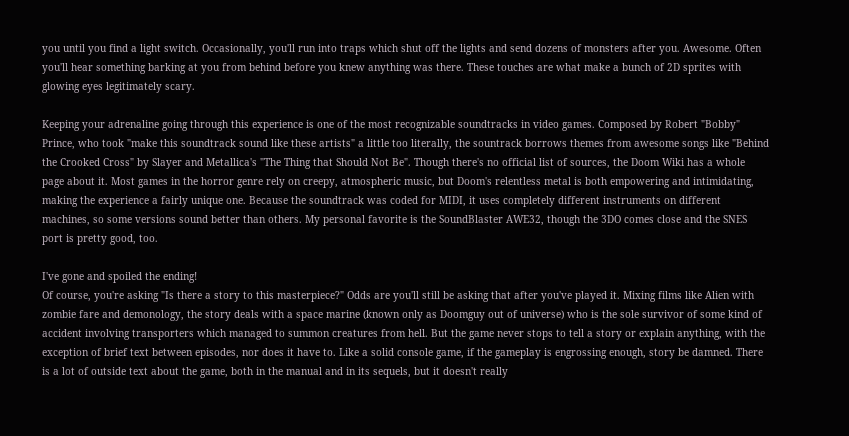you until you find a light switch. Occasionally, you'll run into traps which shut off the lights and send dozens of monsters after you. Awesome. Often you'll hear something barking at you from behind before you knew anything was there. These touches are what make a bunch of 2D sprites with glowing eyes legitimately scary.

Keeping your adrenaline going through this experience is one of the most recognizable soundtracks in video games. Composed by Robert "Bobby" Prince, who took "make this soundtrack sound like these artists" a little too literally, the sountrack borrows themes from awesome songs like "Behind the Crooked Cross" by Slayer and Metallica's "The Thing that Should Not Be". Though there's no official list of sources, the Doom Wiki has a whole page about it. Most games in the horror genre rely on creepy, atmospheric music, but Doom's relentless metal is both empowering and intimidating, making the experience a fairly unique one. Because the soundtrack was coded for MIDI, it uses completely different instruments on different machines, so some versions sound better than others. My personal favorite is the SoundBlaster AWE32, though the 3DO comes close and the SNES port is pretty good, too.

I've gone and spoiled the ending!
Of course, you're asking "Is there a story to this masterpiece?" Odds are you'll still be asking that after you've played it. Mixing films like Alien with zombie fare and demonology, the story deals with a space marine (known only as Doomguy out of universe) who is the sole survivor of some kind of accident involving transporters which managed to summon creatures from hell. But the game never stops to tell a story or explain anything, with the exception of brief text between episodes, nor does it have to. Like a solid console game, if the gameplay is engrossing enough, story be damned. There is a lot of outside text about the game, both in the manual and in its sequels, but it doesn't really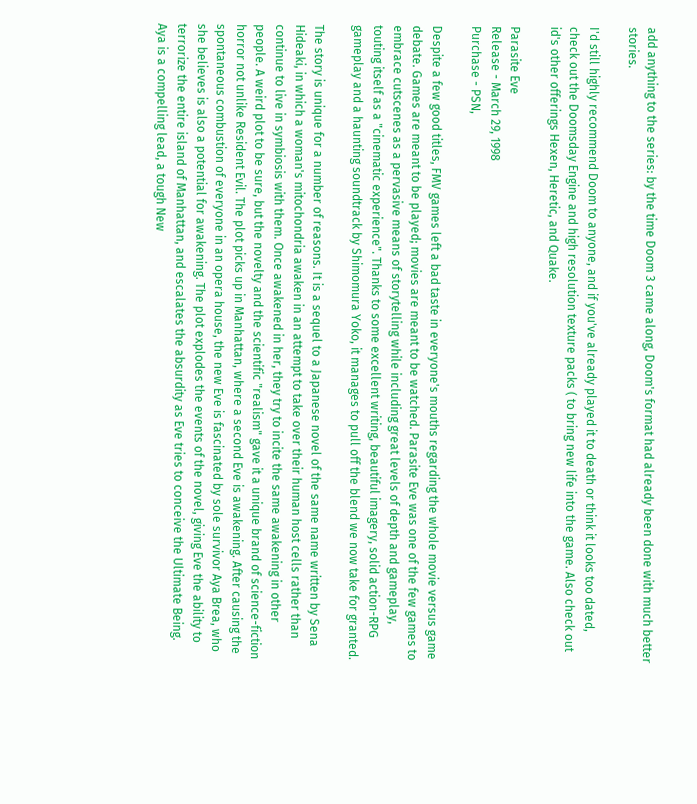add anything to the series: by the time Doom 3 came along, Doom's format had already been done with much better stories.

I'd still highly recommend Doom to anyone, and if you've already played it to death or think it looks too dated, check out the Doomsday Engine and high resolution texture packs ( to bring new life into the game. Also check out id's other offerings Hexen, Heretic, and Quake.

Parasite Eve
Release - March 29, 1998
Purchase - PSN,

Despite a few good titles, FMV games left a bad taste in everyone's mouths regarding the whole movie versus game debate. Games are meant to be played; movies are meant to be watched. Parasite Eve was one of the few games to embrace cutscenes as a pervasive means of storytelling while including great levels of depth and gameplay, touting itself as a "cinematic experience". Thanks to some excellent writing, beautiful imagery, solid action-RPG gameplay and a haunting soundtrack by Shimomura Yoko, it manages to pull off the blend we now take for granted.

The story is unique for a number of reasons. It is a sequel to a Japanese novel of the same name written by Sena Hideaki, in which a woman's mitochondria awaken in an attempt to take over their human host cells rather than continue to live in symbiosis with them. Once awakened in her, they try to incite the same awakening in other people. A weird plot to be sure, but the novelty and the scientific "realism" gave it a unique brand of science-fiction horror not unlike Resident Evil. The plot picks up in Manhattan, where a second Eve is awakening. After causing the spontaneous combustion of everyone in an opera house, the new Eve is fascinated by sole survivor Aya Brea, who she believes is also a potential for awakening. The plot explodes the events of the novel, giving Eve the ability to terrorize the entire island of Manhattan, and escalates the absurdity as Eve tries to conceive the Ultimate Being. Aya is a compelling lead, a tough New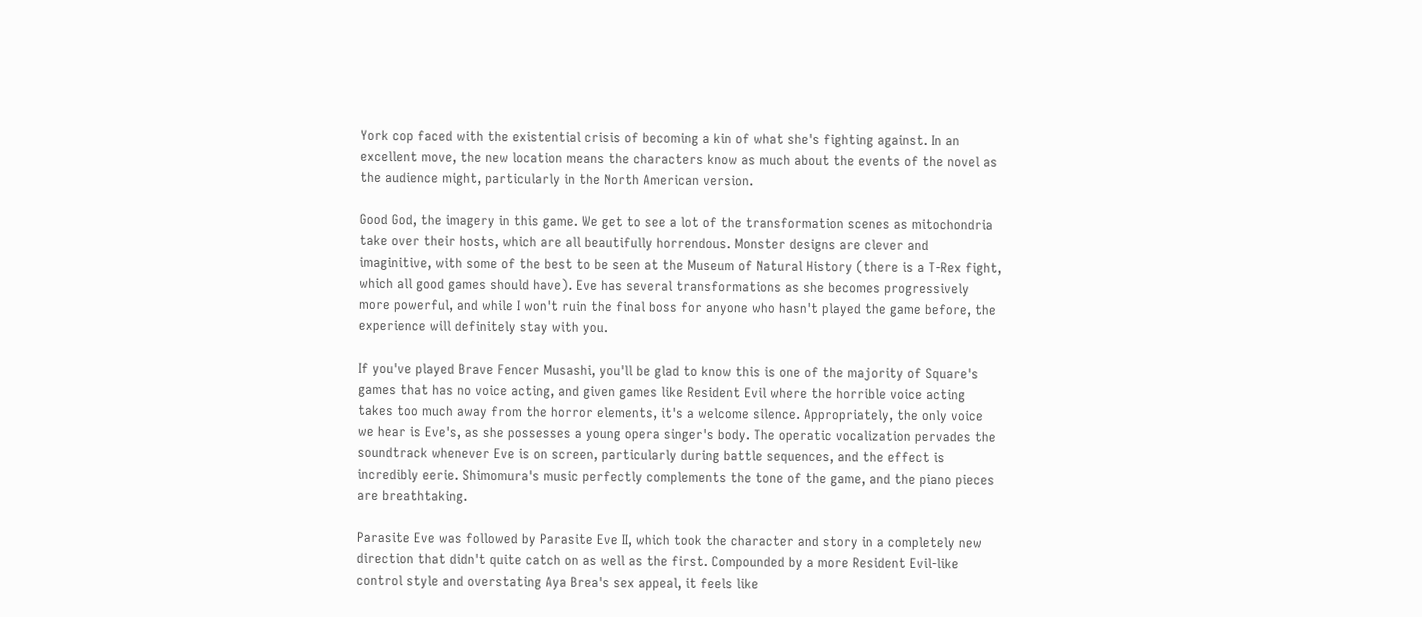York cop faced with the existential crisis of becoming a kin of what she's fighting against. In an excellent move, the new location means the characters know as much about the events of the novel as the audience might, particularly in the North American version.

Good God, the imagery in this game. We get to see a lot of the transformation scenes as mitochondria take over their hosts, which are all beautifully horrendous. Monster designs are clever and imaginitive, with some of the best to be seen at the Museum of Natural History (there is a T-Rex fight, which all good games should have). Eve has several transformations as she becomes progressively more powerful, and while I won't ruin the final boss for anyone who hasn't played the game before, the experience will definitely stay with you.

If you've played Brave Fencer Musashi, you'll be glad to know this is one of the majority of Square's games that has no voice acting, and given games like Resident Evil where the horrible voice acting takes too much away from the horror elements, it's a welcome silence. Appropriately, the only voice we hear is Eve's, as she possesses a young opera singer's body. The operatic vocalization pervades the soundtrack whenever Eve is on screen, particularly during battle sequences, and the effect is incredibly eerie. Shimomura's music perfectly complements the tone of the game, and the piano pieces are breathtaking.

Parasite Eve was followed by Parasite Eve II, which took the character and story in a completely new direction that didn't quite catch on as well as the first. Compounded by a more Resident Evil-like control style and overstating Aya Brea's sex appeal, it feels like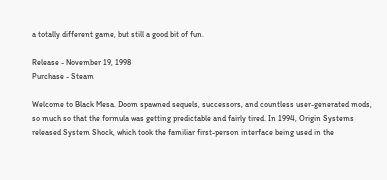a totally different game, but still a good bit of fun.

Release - November 19, 1998
Purchase - Steam

Welcome to Black Mesa. Doom spawned sequels, successors, and countless user-generated mods, so much so that the formula was getting predictable and fairly tired. In 1994, Origin Systems released System Shock, which took the familiar first-person interface being used in the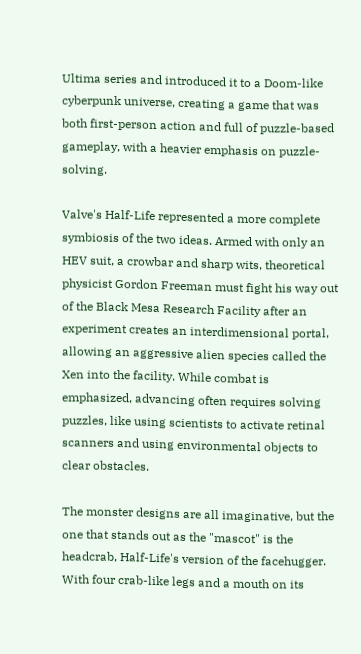Ultima series and introduced it to a Doom-like cyberpunk universe, creating a game that was both first-person action and full of puzzle-based gameplay, with a heavier emphasis on puzzle-solving.

Valve's Half-Life represented a more complete symbiosis of the two ideas. Armed with only an HEV suit, a crowbar and sharp wits, theoretical physicist Gordon Freeman must fight his way out of the Black Mesa Research Facility after an experiment creates an interdimensional portal, allowing an aggressive alien species called the Xen into the facility. While combat is emphasized, advancing often requires solving puzzles, like using scientists to activate retinal scanners and using environmental objects to clear obstacles.

The monster designs are all imaginative, but the one that stands out as the "mascot" is the headcrab, Half-Life's version of the facehugger. With four crab-like legs and a mouth on its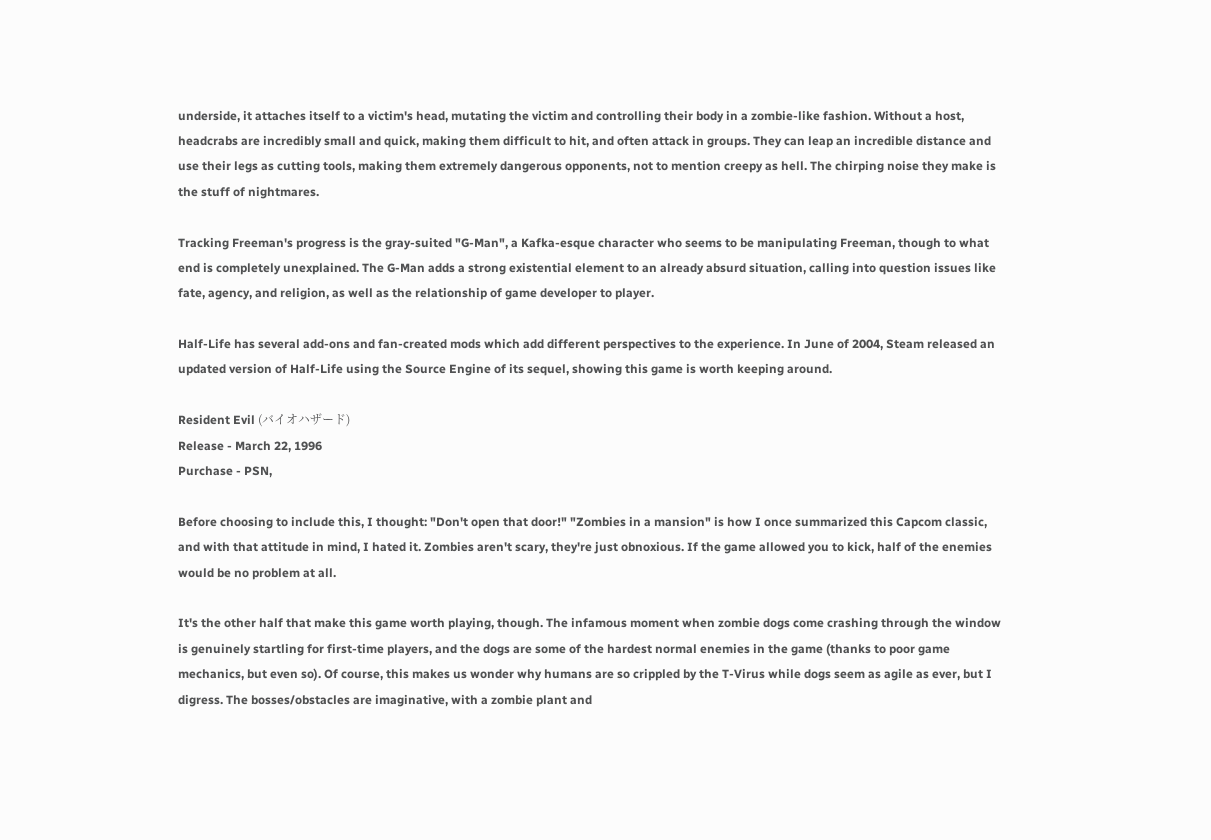underside, it attaches itself to a victim's head, mutating the victim and controlling their body in a zombie-like fashion. Without a host, headcrabs are incredibly small and quick, making them difficult to hit, and often attack in groups. They can leap an incredible distance and use their legs as cutting tools, making them extremely dangerous opponents, not to mention creepy as hell. The chirping noise they make is the stuff of nightmares.

Tracking Freeman's progress is the gray-suited "G-Man", a Kafka-esque character who seems to be manipulating Freeman, though to what end is completely unexplained. The G-Man adds a strong existential element to an already absurd situation, calling into question issues like fate, agency, and religion, as well as the relationship of game developer to player.

Half-Life has several add-ons and fan-created mods which add different perspectives to the experience. In June of 2004, Steam released an updated version of Half-Life using the Source Engine of its sequel, showing this game is worth keeping around.

Resident Evil (バイオハザード)
Release - March 22, 1996
Purchase - PSN,

Before choosing to include this, I thought: "Don't open that door!" "Zombies in a mansion" is how I once summarized this Capcom classic, and with that attitude in mind, I hated it. Zombies aren't scary, they're just obnoxious. If the game allowed you to kick, half of the enemies would be no problem at all.

It's the other half that make this game worth playing, though. The infamous moment when zombie dogs come crashing through the window is genuinely startling for first-time players, and the dogs are some of the hardest normal enemies in the game (thanks to poor game mechanics, but even so). Of course, this makes us wonder why humans are so crippled by the T-Virus while dogs seem as agile as ever, but I digress. The bosses/obstacles are imaginative, with a zombie plant and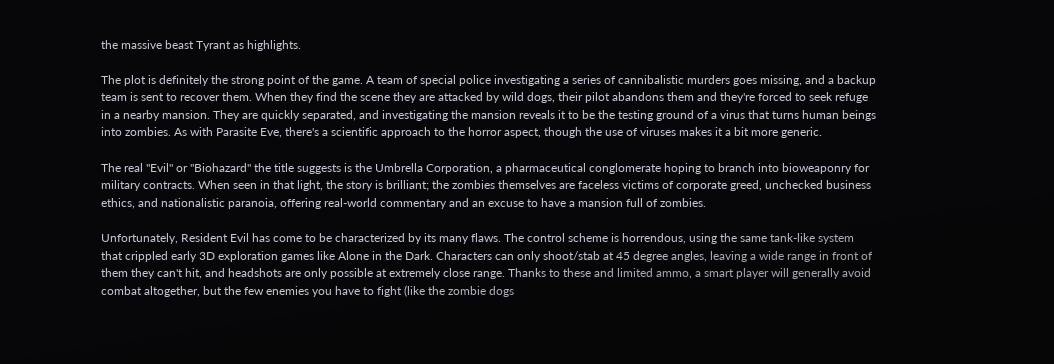the massive beast Tyrant as highlights.

The plot is definitely the strong point of the game. A team of special police investigating a series of cannibalistic murders goes missing, and a backup team is sent to recover them. When they find the scene they are attacked by wild dogs, their pilot abandons them and they're forced to seek refuge in a nearby mansion. They are quickly separated, and investigating the mansion reveals it to be the testing ground of a virus that turns human beings into zombies. As with Parasite Eve, there's a scientific approach to the horror aspect, though the use of viruses makes it a bit more generic.

The real "Evil" or "Biohazard" the title suggests is the Umbrella Corporation, a pharmaceutical conglomerate hoping to branch into bioweaponry for military contracts. When seen in that light, the story is brilliant; the zombies themselves are faceless victims of corporate greed, unchecked business ethics, and nationalistic paranoia, offering real-world commentary and an excuse to have a mansion full of zombies.

Unfortunately, Resident Evil has come to be characterized by its many flaws. The control scheme is horrendous, using the same tank-like system that crippled early 3D exploration games like Alone in the Dark. Characters can only shoot/stab at 45 degree angles, leaving a wide range in front of them they can't hit, and headshots are only possible at extremely close range. Thanks to these and limited ammo, a smart player will generally avoid combat altogether, but the few enemies you have to fight (like the zombie dogs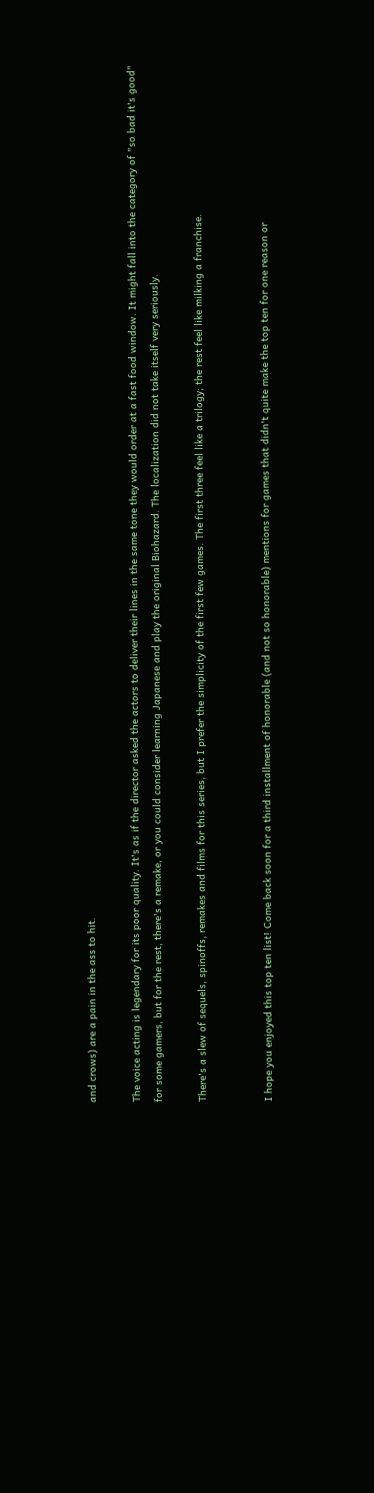and crows) are a pain in the ass to hit.

The voice acting is legendary for its poor quality. It's as if the director asked the actors to deliver their lines in the same tone they would order at a fast food window. It might fall into the category of "so bad it's good" for some gamers, but for the rest, there's a remake, or you could consider learning Japanese and play the original Biohazard. The localization did not take itself very seriously.

There's a slew of sequels, spinoffs, remakes and films for this series, but I prefer the simplicity of the first few games. The first three feel like a trilogy; the rest feel like milking a franchise.


I hope you enjoyed this top ten list! Come back soon for a third installment of honorable (and not so honorable) mentions for games that didn't quite make the top ten for one reason or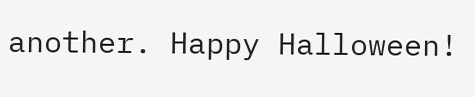another. Happy Halloween!